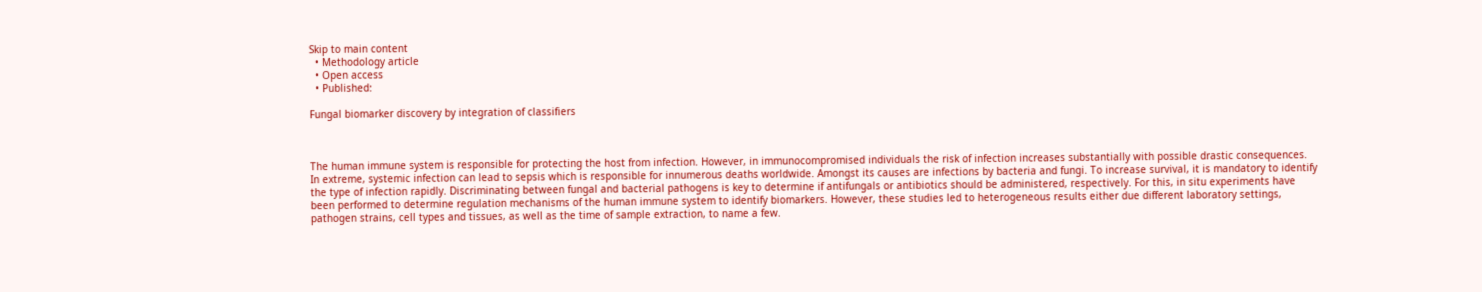Skip to main content
  • Methodology article
  • Open access
  • Published:

Fungal biomarker discovery by integration of classifiers



The human immune system is responsible for protecting the host from infection. However, in immunocompromised individuals the risk of infection increases substantially with possible drastic consequences. In extreme, systemic infection can lead to sepsis which is responsible for innumerous deaths worldwide. Amongst its causes are infections by bacteria and fungi. To increase survival, it is mandatory to identify the type of infection rapidly. Discriminating between fungal and bacterial pathogens is key to determine if antifungals or antibiotics should be administered, respectively. For this, in situ experiments have been performed to determine regulation mechanisms of the human immune system to identify biomarkers. However, these studies led to heterogeneous results either due different laboratory settings, pathogen strains, cell types and tissues, as well as the time of sample extraction, to name a few.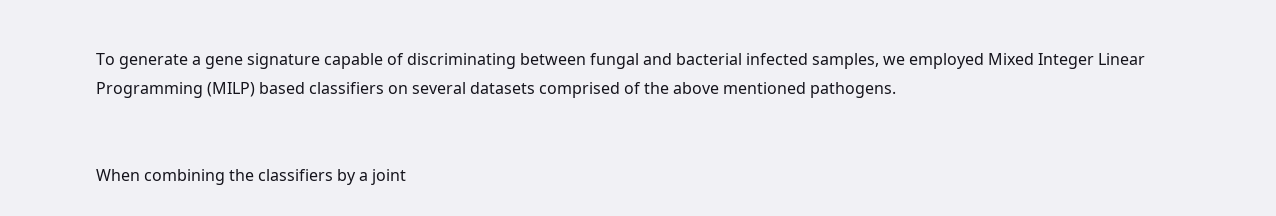To generate a gene signature capable of discriminating between fungal and bacterial infected samples, we employed Mixed Integer Linear Programming (MILP) based classifiers on several datasets comprised of the above mentioned pathogens.


When combining the classifiers by a joint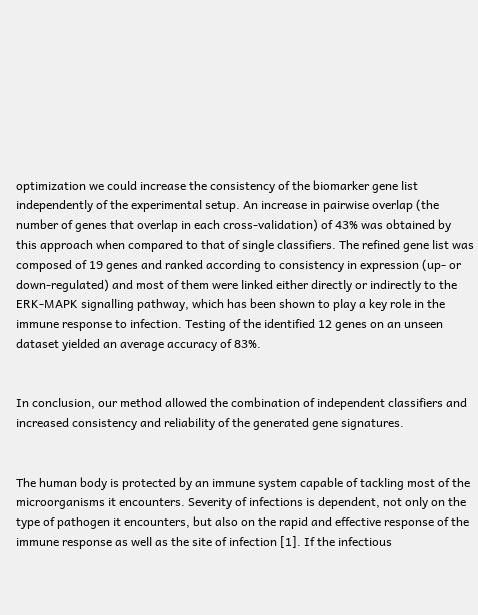optimization we could increase the consistency of the biomarker gene list independently of the experimental setup. An increase in pairwise overlap (the number of genes that overlap in each cross-validation) of 43% was obtained by this approach when compared to that of single classifiers. The refined gene list was composed of 19 genes and ranked according to consistency in expression (up- or down-regulated) and most of them were linked either directly or indirectly to the ERK-MAPK signalling pathway, which has been shown to play a key role in the immune response to infection. Testing of the identified 12 genes on an unseen dataset yielded an average accuracy of 83%.


In conclusion, our method allowed the combination of independent classifiers and increased consistency and reliability of the generated gene signatures.


The human body is protected by an immune system capable of tackling most of the microorganisms it encounters. Severity of infections is dependent, not only on the type of pathogen it encounters, but also on the rapid and effective response of the immune response as well as the site of infection [1]. If the infectious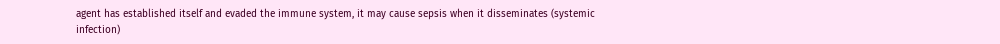agent has established itself and evaded the immune system, it may cause sepsis when it disseminates (systemic infection)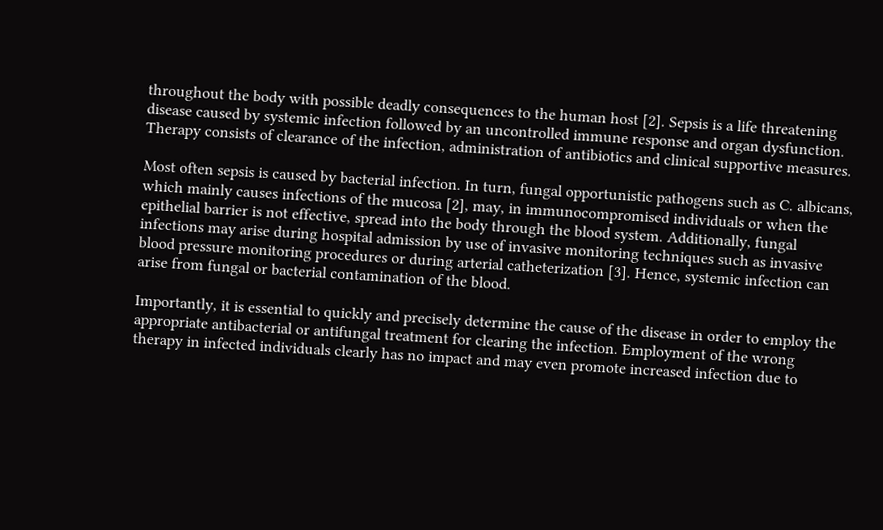throughout the body with possible deadly consequences to the human host [2]. Sepsis is a life threatening disease caused by systemic infection followed by an uncontrolled immune response and organ dysfunction. Therapy consists of clearance of the infection, administration of antibiotics and clinical supportive measures.

Most often sepsis is caused by bacterial infection. In turn, fungal opportunistic pathogens such as C. albicans, which mainly causes infections of the mucosa [2], may, in immunocompromised individuals or when the epithelial barrier is not effective, spread into the body through the blood system. Additionally, fungal infections may arise during hospital admission by use of invasive monitoring techniques such as invasive blood pressure monitoring procedures or during arterial catheterization [3]. Hence, systemic infection can arise from fungal or bacterial contamination of the blood.

Importantly, it is essential to quickly and precisely determine the cause of the disease in order to employ the appropriate antibacterial or antifungal treatment for clearing the infection. Employment of the wrong therapy in infected individuals clearly has no impact and may even promote increased infection due to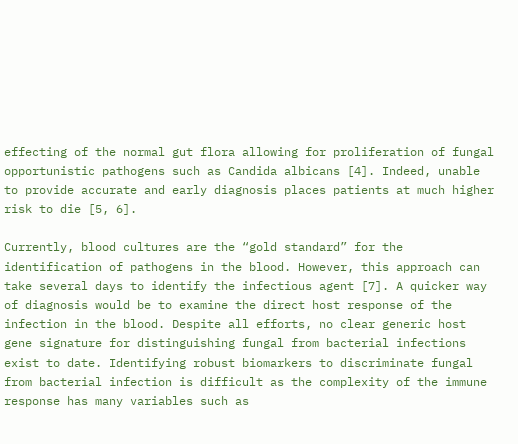effecting of the normal gut flora allowing for proliferation of fungal opportunistic pathogens such as Candida albicans [4]. Indeed, unable to provide accurate and early diagnosis places patients at much higher risk to die [5, 6].

Currently, blood cultures are the “gold standard” for the identification of pathogens in the blood. However, this approach can take several days to identify the infectious agent [7]. A quicker way of diagnosis would be to examine the direct host response of the infection in the blood. Despite all efforts, no clear generic host gene signature for distinguishing fungal from bacterial infections exist to date. Identifying robust biomarkers to discriminate fungal from bacterial infection is difficult as the complexity of the immune response has many variables such as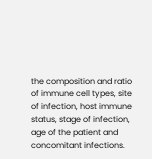the composition and ratio of immune cell types, site of infection, host immune status, stage of infection, age of the patient and concomitant infections.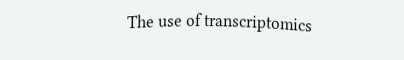The use of transcriptomics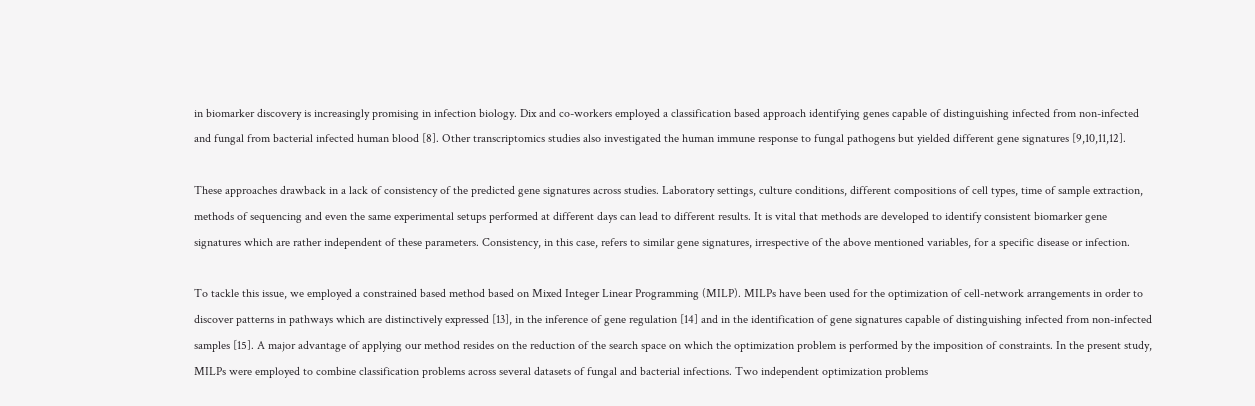in biomarker discovery is increasingly promising in infection biology. Dix and co-workers employed a classification based approach identifying genes capable of distinguishing infected from non-infected and fungal from bacterial infected human blood [8]. Other transcriptomics studies also investigated the human immune response to fungal pathogens but yielded different gene signatures [9,10,11,12].

These approaches drawback in a lack of consistency of the predicted gene signatures across studies. Laboratory settings, culture conditions, different compositions of cell types, time of sample extraction, methods of sequencing and even the same experimental setups performed at different days can lead to different results. It is vital that methods are developed to identify consistent biomarker gene signatures which are rather independent of these parameters. Consistency, in this case, refers to similar gene signatures, irrespective of the above mentioned variables, for a specific disease or infection.

To tackle this issue, we employed a constrained based method based on Mixed Integer Linear Programming (MILP). MILPs have been used for the optimization of cell-network arrangements in order to discover patterns in pathways which are distinctively expressed [13], in the inference of gene regulation [14] and in the identification of gene signatures capable of distinguishing infected from non-infected samples [15]. A major advantage of applying our method resides on the reduction of the search space on which the optimization problem is performed by the imposition of constraints. In the present study, MILPs were employed to combine classification problems across several datasets of fungal and bacterial infections. Two independent optimization problems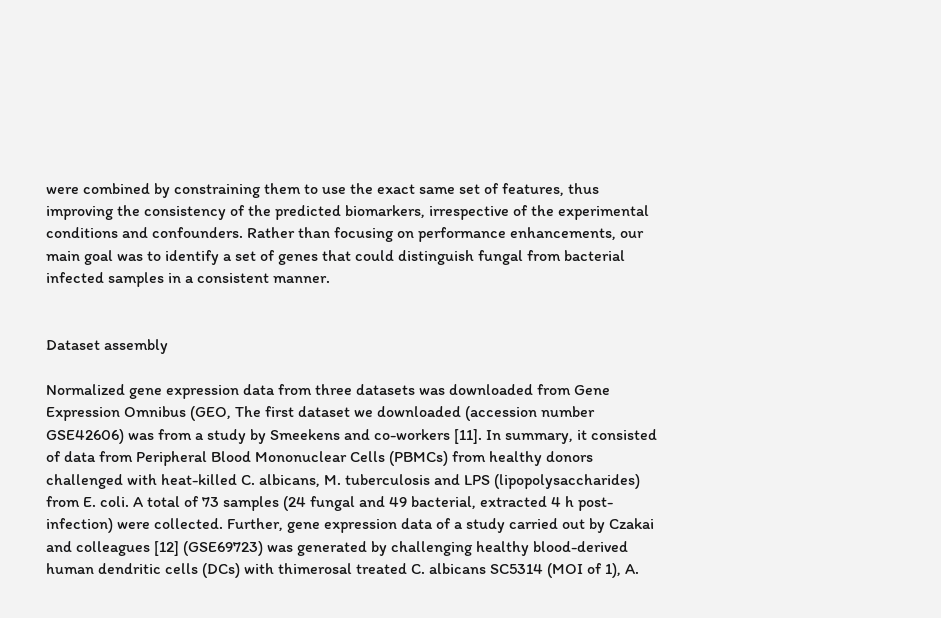were combined by constraining them to use the exact same set of features, thus improving the consistency of the predicted biomarkers, irrespective of the experimental conditions and confounders. Rather than focusing on performance enhancements, our main goal was to identify a set of genes that could distinguish fungal from bacterial infected samples in a consistent manner.


Dataset assembly

Normalized gene expression data from three datasets was downloaded from Gene Expression Omnibus (GEO, The first dataset we downloaded (accession number GSE42606) was from a study by Smeekens and co-workers [11]. In summary, it consisted of data from Peripheral Blood Mononuclear Cells (PBMCs) from healthy donors challenged with heat-killed C. albicans, M. tuberculosis and LPS (lipopolysaccharides) from E. coli. A total of 73 samples (24 fungal and 49 bacterial, extracted 4 h post-infection) were collected. Further, gene expression data of a study carried out by Czakai and colleagues [12] (GSE69723) was generated by challenging healthy blood-derived human dendritic cells (DCs) with thimerosal treated C. albicans SC5314 (MOI of 1), A.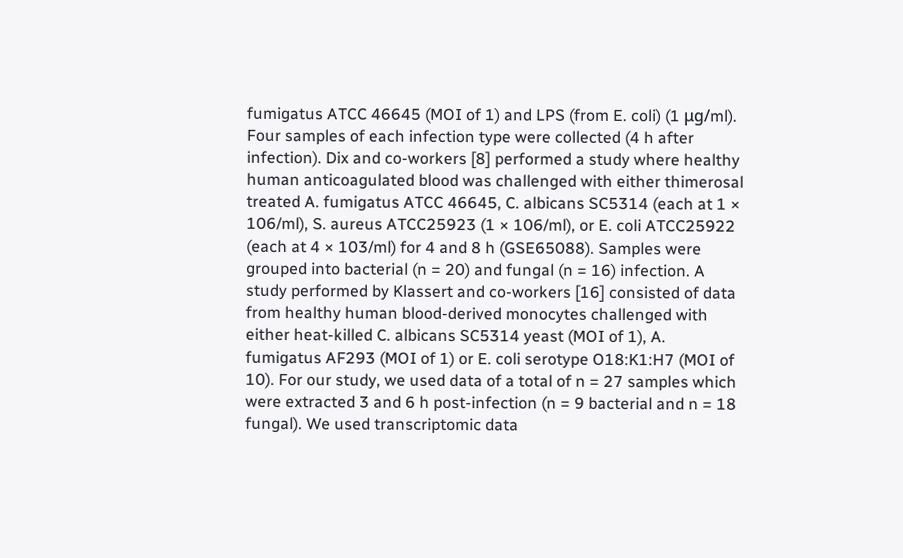fumigatus ATCC 46645 (MOI of 1) and LPS (from E. coli) (1 μg/ml). Four samples of each infection type were collected (4 h after infection). Dix and co-workers [8] performed a study where healthy human anticoagulated blood was challenged with either thimerosal treated A. fumigatus ATCC 46645, C. albicans SC5314 (each at 1 × 106/ml), S. aureus ATCC25923 (1 × 106/ml), or E. coli ATCC25922 (each at 4 × 103/ml) for 4 and 8 h (GSE65088). Samples were grouped into bacterial (n = 20) and fungal (n = 16) infection. A study performed by Klassert and co-workers [16] consisted of data from healthy human blood-derived monocytes challenged with either heat-killed C. albicans SC5314 yeast (MOI of 1), A. fumigatus AF293 (MOI of 1) or E. coli serotype O18:K1:H7 (MOI of 10). For our study, we used data of a total of n = 27 samples which were extracted 3 and 6 h post-infection (n = 9 bacterial and n = 18 fungal). We used transcriptomic data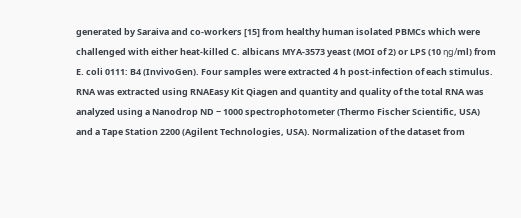generated by Saraiva and co-workers [15] from healthy human isolated PBMCs which were challenged with either heat-killed C. albicans MYA-3573 yeast (MOI of 2) or LPS (10 ηg/ml) from E. coli 0111: B4 (InvivoGen). Four samples were extracted 4 h post-infection of each stimulus. RNA was extracted using RNAEasy Kit Qiagen and quantity and quality of the total RNA was analyzed using a Nanodrop ND − 1000 spectrophotometer (Thermo Fischer Scientific, USA) and a Tape Station 2200 (Agilent Technologies, USA). Normalization of the dataset from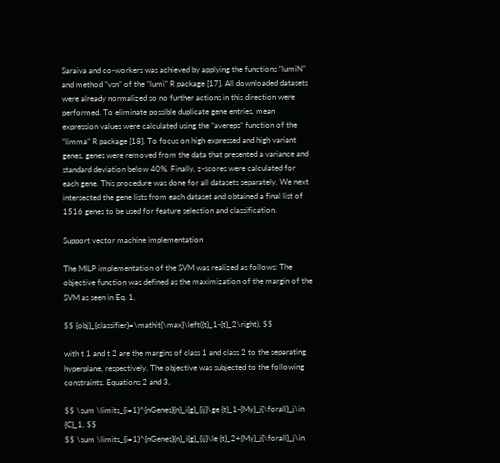Saraiva and co-workers was achieved by applying the functions “lumiN” and method “vsn” of the “lumi” R package [17]. All downloaded datasets were already normalized so no further actions in this direction were performed. To eliminate possible duplicate gene entries, mean expression values were calculated using the “avereps” function of the “limma” R package [18]. To focus on high expressed and high variant genes, genes were removed from the data that presented a variance and standard deviation below 40%. Finally, z-scores were calculated for each gene. This procedure was done for all datasets separately. We next intersected the gene lists from each dataset and obtained a final list of 1516 genes to be used for feature selection and classification.

Support vector machine implementation

The MILP implementation of the SVM was realized as follows: The objective function was defined as the maximization of the margin of the SVM as seen in Eq. 1,

$$ {obj}_{classifier}=\mathit{\max}\left({t}_1-{t}_2\right), $$

with t 1 and t 2 are the margins of class 1 and class 2 to the separating hyperplane, respectively. The objective was subjected to the following constraints. Equations 2 and 3,

$$ \sum \limits_{i=1}^{nGenes}{n}_i{g}_{ij}\ge {t}_1-{My}_j{\forall}_j\in {C}_1, $$
$$ \sum \limits_{i=1}^{nGenes}{n}_i{g}_{ij}\le {t}_2+{My}_j{\forall}_j\in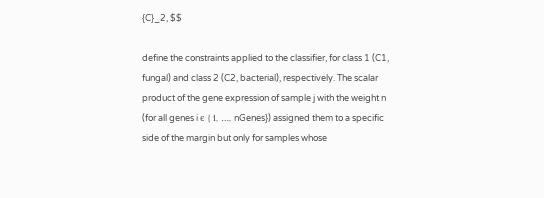{C}_2, $$

define the constraints applied to the classifier, for class 1 (C1, fungal) and class 2 (C2, bacterial), respectively. The scalar product of the gene expression of sample j with the weight n (for all genes i ϵ {1, …, nGenes}) assigned them to a specific side of the margin but only for samples whose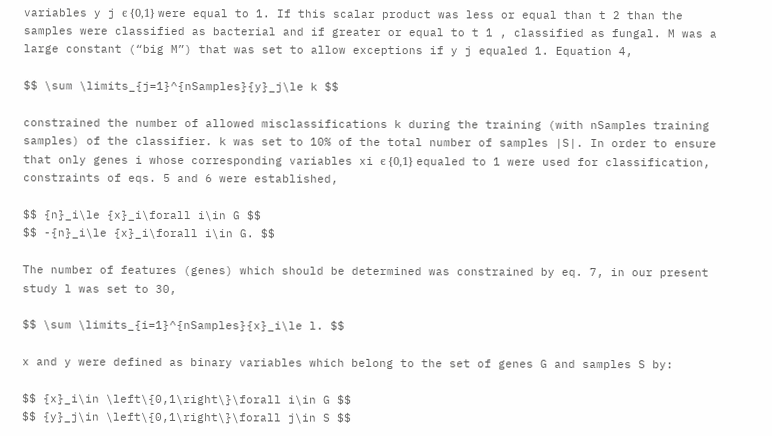variables y j ϵ {0,1} were equal to 1. If this scalar product was less or equal than t 2 than the samples were classified as bacterial and if greater or equal to t 1 , classified as fungal. M was a large constant (“big M”) that was set to allow exceptions if y j equaled 1. Equation 4,

$$ \sum \limits_{j=1}^{nSamples}{y}_j\le k $$

constrained the number of allowed misclassifications k during the training (with nSamples training samples) of the classifier. k was set to 10% of the total number of samples |S|. In order to ensure that only genes i whose corresponding variables xi ϵ {0,1} equaled to 1 were used for classification, constraints of eqs. 5 and 6 were established,

$$ {n}_i\le {x}_i\forall i\in G $$
$$ -{n}_i\le {x}_i\forall i\in G. $$

The number of features (genes) which should be determined was constrained by eq. 7, in our present study l was set to 30,

$$ \sum \limits_{i=1}^{nSamples}{x}_i\le l. $$

x and y were defined as binary variables which belong to the set of genes G and samples S by:

$$ {x}_i\in \left\{0,1\right\}\forall i\in G $$
$$ {y}_j\in \left\{0,1\right\}\forall j\in S $$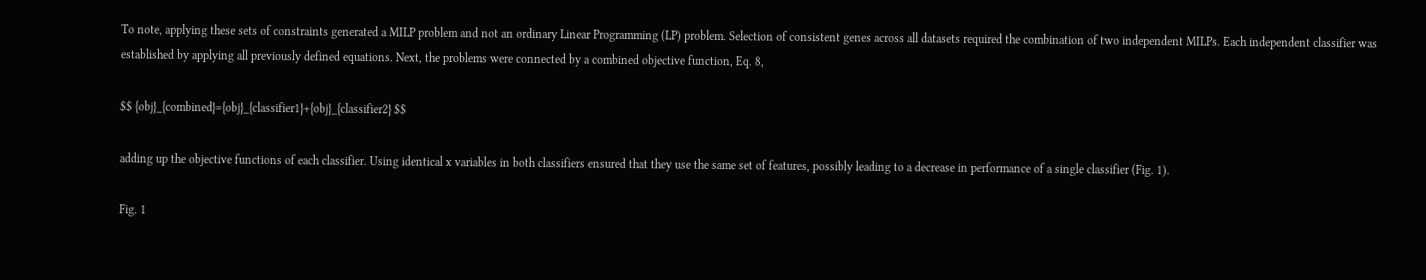To note, applying these sets of constraints generated a MILP problem and not an ordinary Linear Programming (LP) problem. Selection of consistent genes across all datasets required the combination of two independent MILPs. Each independent classifier was established by applying all previously defined equations. Next, the problems were connected by a combined objective function, Eq. 8,

$$ {obj}_{combined}={obj}_{classifier1}+{obj}_{classifier2} $$

adding up the objective functions of each classifier. Using identical x variables in both classifiers ensured that they use the same set of features, possibly leading to a decrease in performance of a single classifier (Fig. 1).

Fig. 1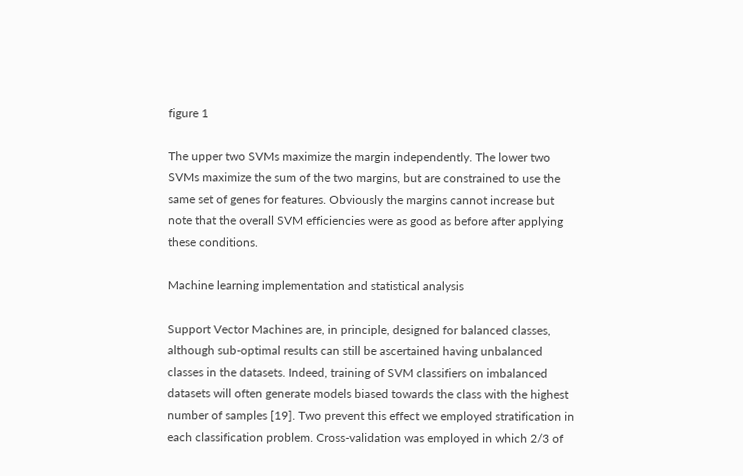figure 1

The upper two SVMs maximize the margin independently. The lower two SVMs maximize the sum of the two margins, but are constrained to use the same set of genes for features. Obviously the margins cannot increase but note that the overall SVM efficiencies were as good as before after applying these conditions.

Machine learning implementation and statistical analysis

Support Vector Machines are, in principle, designed for balanced classes, although sub-optimal results can still be ascertained having unbalanced classes in the datasets. Indeed, training of SVM classifiers on imbalanced datasets will often generate models biased towards the class with the highest number of samples [19]. Two prevent this effect we employed stratification in each classification problem. Cross-validation was employed in which 2/3 of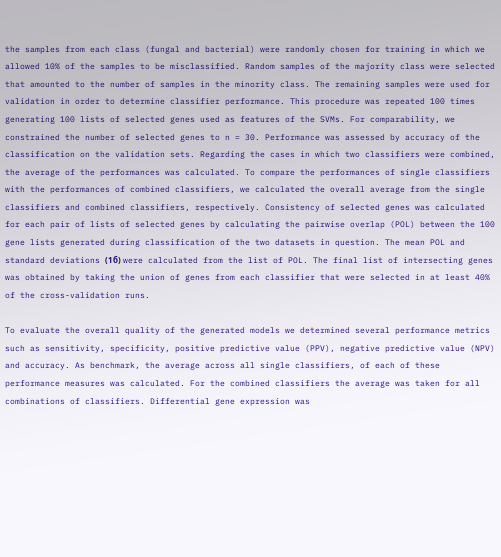the samples from each class (fungal and bacterial) were randomly chosen for training in which we allowed 10% of the samples to be misclassified. Random samples of the majority class were selected that amounted to the number of samples in the minority class. The remaining samples were used for validation in order to determine classifier performance. This procedure was repeated 100 times generating 100 lists of selected genes used as features of the SVMs. For comparability, we constrained the number of selected genes to n = 30. Performance was assessed by accuracy of the classification on the validation sets. Regarding the cases in which two classifiers were combined, the average of the performances was calculated. To compare the performances of single classifiers with the performances of combined classifiers, we calculated the overall average from the single classifiers and combined classifiers, respectively. Consistency of selected genes was calculated for each pair of lists of selected genes by calculating the pairwise overlap (POL) between the 100 gene lists generated during classification of the two datasets in question. The mean POL and standard deviations (1б) were calculated from the list of POL. The final list of intersecting genes was obtained by taking the union of genes from each classifier that were selected in at least 40% of the cross-validation runs.

To evaluate the overall quality of the generated models we determined several performance metrics such as sensitivity, specificity, positive predictive value (PPV), negative predictive value (NPV) and accuracy. As benchmark, the average across all single classifiers, of each of these performance measures was calculated. For the combined classifiers the average was taken for all combinations of classifiers. Differential gene expression was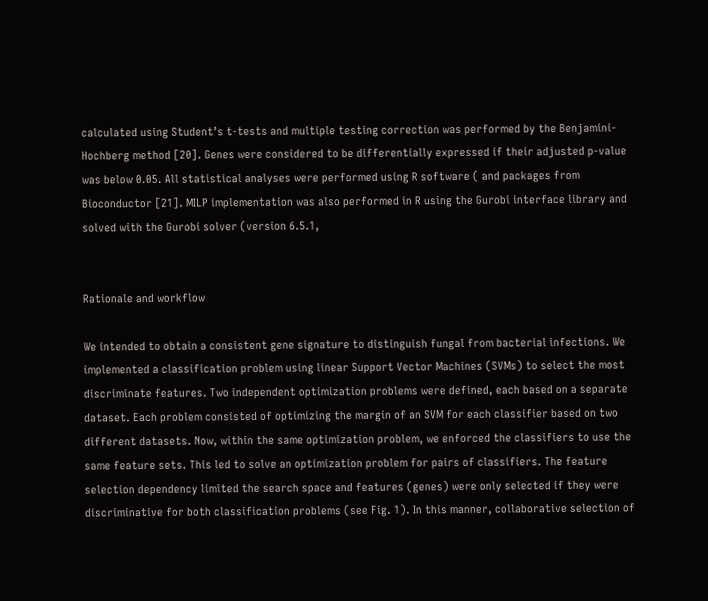calculated using Student’s t-tests and multiple testing correction was performed by the Benjamini-Hochberg method [20]. Genes were considered to be differentially expressed if their adjusted p-value was below 0.05. All statistical analyses were performed using R software ( and packages from Bioconductor [21]. MILP implementation was also performed in R using the Gurobi interface library and solved with the Gurobi solver (version 6.5.1,


Rationale and workflow

We intended to obtain a consistent gene signature to distinguish fungal from bacterial infections. We implemented a classification problem using linear Support Vector Machines (SVMs) to select the most discriminate features. Two independent optimization problems were defined, each based on a separate dataset. Each problem consisted of optimizing the margin of an SVM for each classifier based on two different datasets. Now, within the same optimization problem, we enforced the classifiers to use the same feature sets. This led to solve an optimization problem for pairs of classifiers. The feature selection dependency limited the search space and features (genes) were only selected if they were discriminative for both classification problems (see Fig. 1). In this manner, collaborative selection of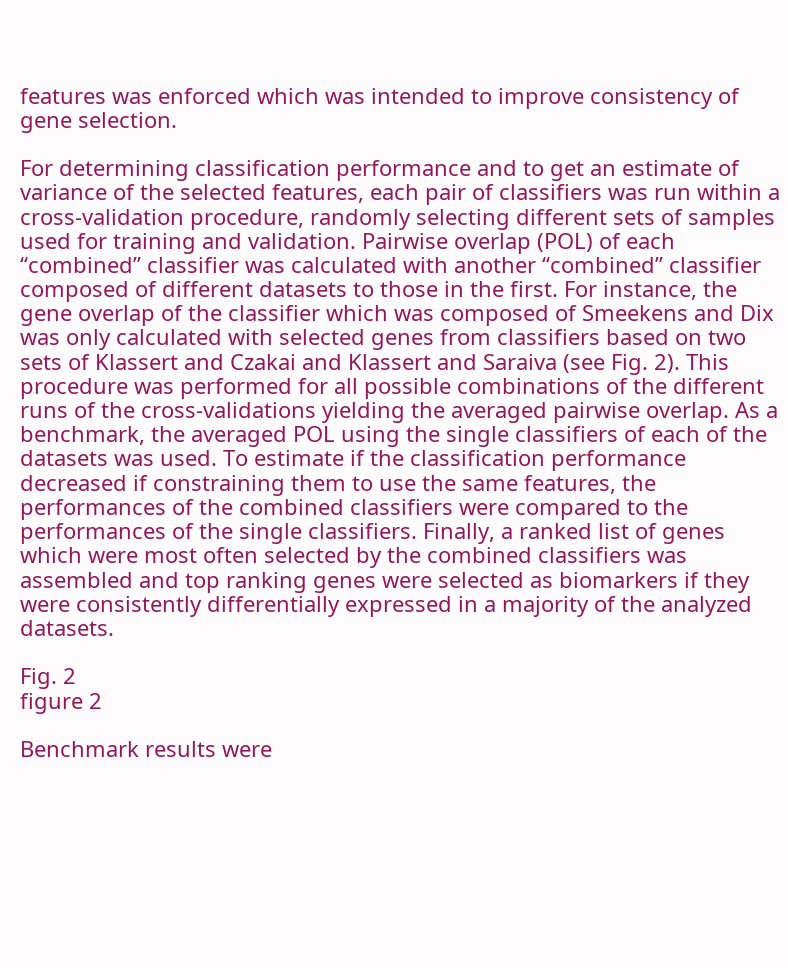features was enforced which was intended to improve consistency of gene selection.

For determining classification performance and to get an estimate of variance of the selected features, each pair of classifiers was run within a cross-validation procedure, randomly selecting different sets of samples used for training and validation. Pairwise overlap (POL) of each “combined” classifier was calculated with another “combined” classifier composed of different datasets to those in the first. For instance, the gene overlap of the classifier which was composed of Smeekens and Dix was only calculated with selected genes from classifiers based on two sets of Klassert and Czakai and Klassert and Saraiva (see Fig. 2). This procedure was performed for all possible combinations of the different runs of the cross-validations yielding the averaged pairwise overlap. As a benchmark, the averaged POL using the single classifiers of each of the datasets was used. To estimate if the classification performance decreased if constraining them to use the same features, the performances of the combined classifiers were compared to the performances of the single classifiers. Finally, a ranked list of genes which were most often selected by the combined classifiers was assembled and top ranking genes were selected as biomarkers if they were consistently differentially expressed in a majority of the analyzed datasets.

Fig. 2
figure 2

Benchmark results were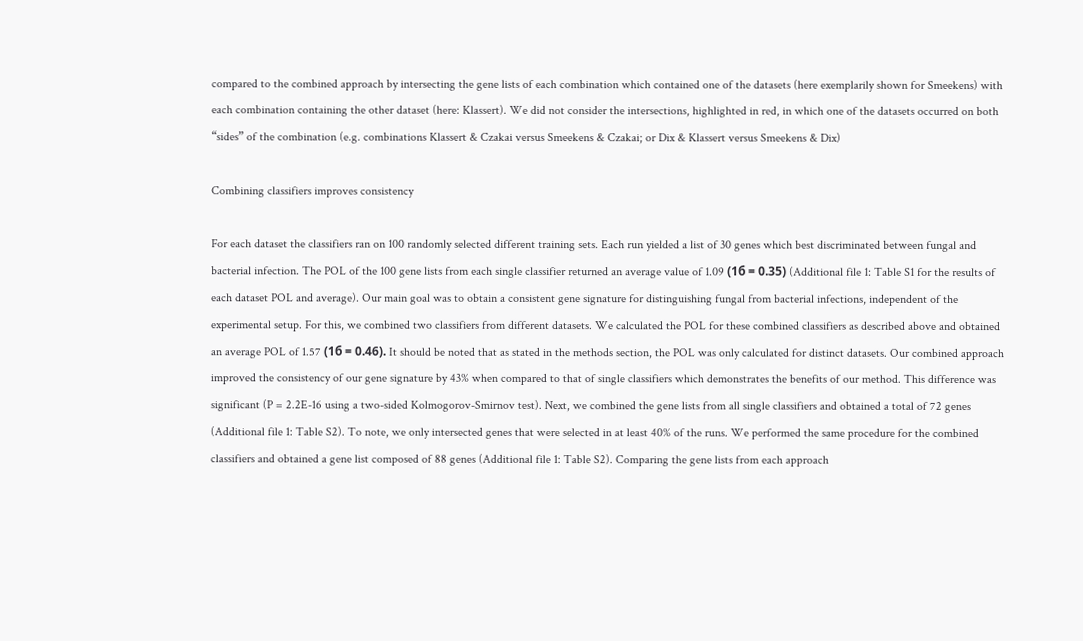compared to the combined approach by intersecting the gene lists of each combination which contained one of the datasets (here exemplarily shown for Smeekens) with each combination containing the other dataset (here: Klassert). We did not consider the intersections, highlighted in red, in which one of the datasets occurred on both “sides” of the combination (e.g. combinations Klassert & Czakai versus Smeekens & Czakai; or Dix & Klassert versus Smeekens & Dix)

Combining classifiers improves consistency

For each dataset the classifiers ran on 100 randomly selected different training sets. Each run yielded a list of 30 genes which best discriminated between fungal and bacterial infection. The POL of the 100 gene lists from each single classifier returned an average value of 1.09 (1б = 0.35) (Additional file 1: Table S1 for the results of each dataset POL and average). Our main goal was to obtain a consistent gene signature for distinguishing fungal from bacterial infections, independent of the experimental setup. For this, we combined two classifiers from different datasets. We calculated the POL for these combined classifiers as described above and obtained an average POL of 1.57 (1б = 0.46). It should be noted that as stated in the methods section, the POL was only calculated for distinct datasets. Our combined approach improved the consistency of our gene signature by 43% when compared to that of single classifiers which demonstrates the benefits of our method. This difference was significant (P = 2.2E-16 using a two-sided Kolmogorov-Smirnov test). Next, we combined the gene lists from all single classifiers and obtained a total of 72 genes (Additional file 1: Table S2). To note, we only intersected genes that were selected in at least 40% of the runs. We performed the same procedure for the combined classifiers and obtained a gene list composed of 88 genes (Additional file 1: Table S2). Comparing the gene lists from each approach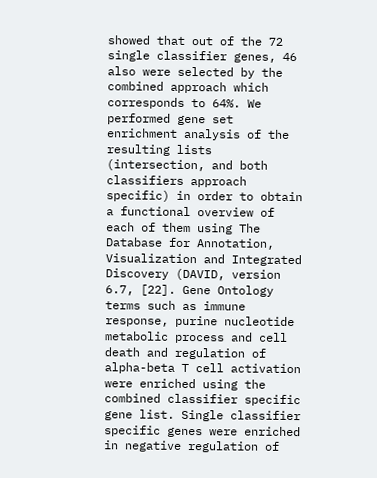showed that out of the 72 single classifier genes, 46 also were selected by the combined approach which corresponds to 64%. We performed gene set enrichment analysis of the resulting lists (intersection, and both classifiers approach specific) in order to obtain a functional overview of each of them using The Database for Annotation, Visualization and Integrated Discovery (DAVID, version 6.7, [22]. Gene Ontology terms such as immune response, purine nucleotide metabolic process and cell death and regulation of alpha-beta T cell activation were enriched using the combined classifier specific gene list. Single classifier specific genes were enriched in negative regulation of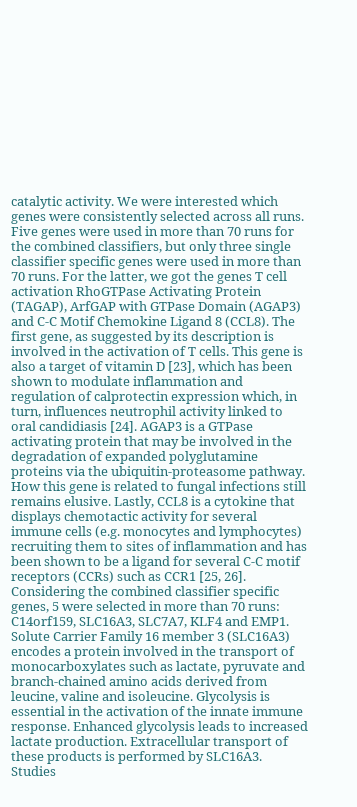catalytic activity. We were interested which genes were consistently selected across all runs. Five genes were used in more than 70 runs for the combined classifiers, but only three single classifier specific genes were used in more than 70 runs. For the latter, we got the genes T cell activation RhoGTPase Activating Protein (TAGAP), ArfGAP with GTPase Domain (AGAP3) and C-C Motif Chemokine Ligand 8 (CCL8). The first gene, as suggested by its description is involved in the activation of T cells. This gene is also a target of vitamin D [23], which has been shown to modulate inflammation and regulation of calprotectin expression which, in turn, influences neutrophil activity linked to oral candidiasis [24]. AGAP3 is a GTPase activating protein that may be involved in the degradation of expanded polyglutamine proteins via the ubiquitin-proteasome pathway. How this gene is related to fungal infections still remains elusive. Lastly, CCL8 is a cytokine that displays chemotactic activity for several immune cells (e.g. monocytes and lymphocytes) recruiting them to sites of inflammation and has been shown to be a ligand for several C-C motif receptors (CCRs) such as CCR1 [25, 26]. Considering the combined classifier specific genes, 5 were selected in more than 70 runs: C14orf159, SLC16A3, SLC7A7, KLF4 and EMP1. Solute Carrier Family 16 member 3 (SLC16A3) encodes a protein involved in the transport of monocarboxylates such as lactate, pyruvate and branch-chained amino acids derived from leucine, valine and isoleucine. Glycolysis is essential in the activation of the innate immune response. Enhanced glycolysis leads to increased lactate production. Extracellular transport of these products is performed by SLC16A3. Studies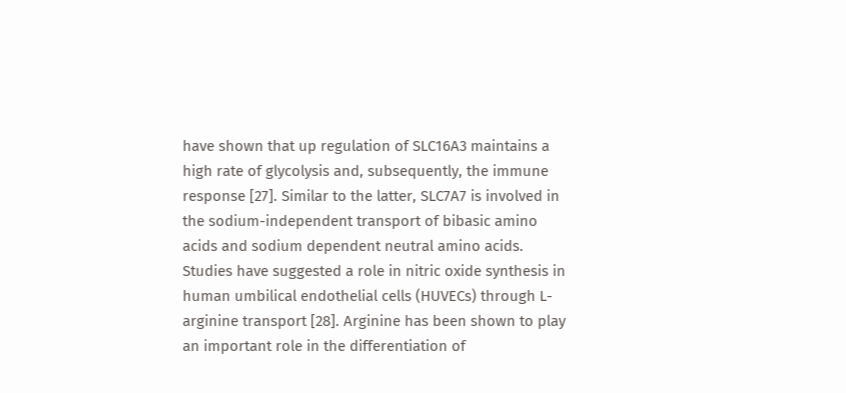have shown that up regulation of SLC16A3 maintains a high rate of glycolysis and, subsequently, the immune response [27]. Similar to the latter, SLC7A7 is involved in the sodium-independent transport of bibasic amino acids and sodium dependent neutral amino acids. Studies have suggested a role in nitric oxide synthesis in human umbilical endothelial cells (HUVECs) through L-arginine transport [28]. Arginine has been shown to play an important role in the differentiation of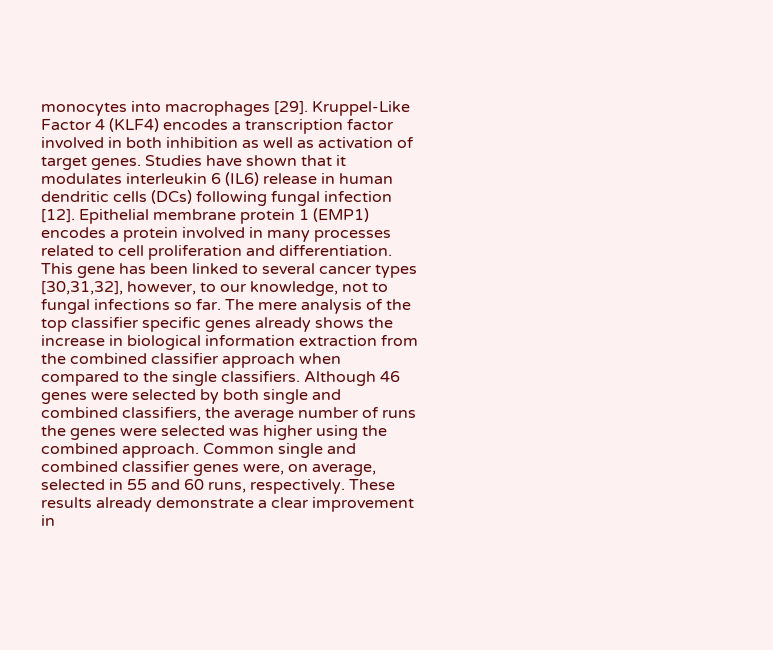monocytes into macrophages [29]. Kruppel-Like Factor 4 (KLF4) encodes a transcription factor involved in both inhibition as well as activation of target genes. Studies have shown that it modulates interleukin 6 (IL6) release in human dendritic cells (DCs) following fungal infection [12]. Epithelial membrane protein 1 (EMP1) encodes a protein involved in many processes related to cell proliferation and differentiation. This gene has been linked to several cancer types [30,31,32], however, to our knowledge, not to fungal infections so far. The mere analysis of the top classifier specific genes already shows the increase in biological information extraction from the combined classifier approach when compared to the single classifiers. Although 46 genes were selected by both single and combined classifiers, the average number of runs the genes were selected was higher using the combined approach. Common single and combined classifier genes were, on average, selected in 55 and 60 runs, respectively. These results already demonstrate a clear improvement in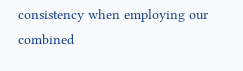consistency when employing our combined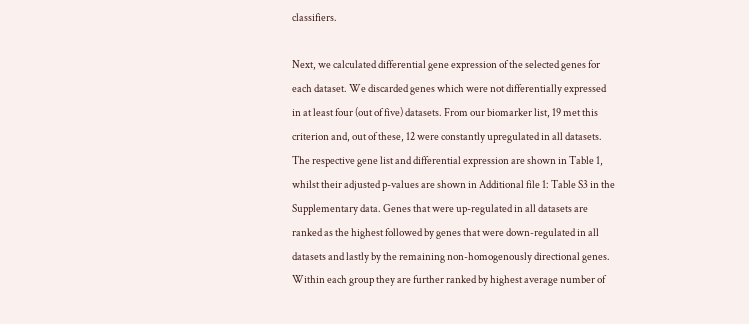classifiers.

Next, we calculated differential gene expression of the selected genes for each dataset. We discarded genes which were not differentially expressed in at least four (out of five) datasets. From our biomarker list, 19 met this criterion and, out of these, 12 were constantly upregulated in all datasets. The respective gene list and differential expression are shown in Table 1, whilst their adjusted p-values are shown in Additional file 1: Table S3 in the Supplementary data. Genes that were up-regulated in all datasets are ranked as the highest followed by genes that were down-regulated in all datasets and lastly by the remaining non-homogenously directional genes. Within each group they are further ranked by highest average number of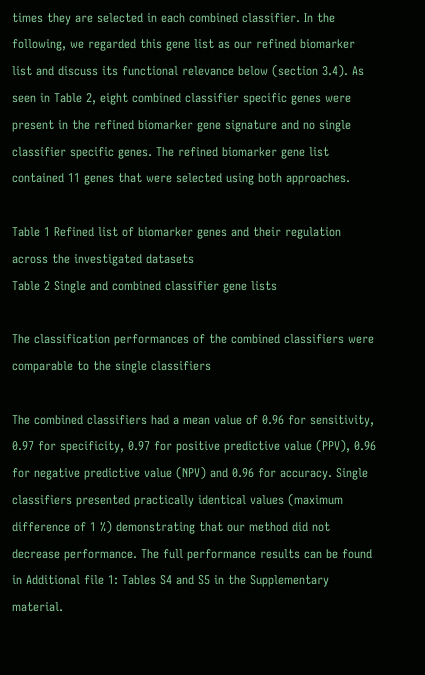times they are selected in each combined classifier. In the following, we regarded this gene list as our refined biomarker list and discuss its functional relevance below (section 3.4). As seen in Table 2, eight combined classifier specific genes were present in the refined biomarker gene signature and no single classifier specific genes. The refined biomarker gene list contained 11 genes that were selected using both approaches.

Table 1 Refined list of biomarker genes and their regulation across the investigated datasets
Table 2 Single and combined classifier gene lists

The classification performances of the combined classifiers were comparable to the single classifiers

The combined classifiers had a mean value of 0.96 for sensitivity, 0.97 for specificity, 0.97 for positive predictive value (PPV), 0.96 for negative predictive value (NPV) and 0.96 for accuracy. Single classifiers presented practically identical values (maximum difference of 1 %) demonstrating that our method did not decrease performance. The full performance results can be found in Additional file 1: Tables S4 and S5 in the Supplementary material.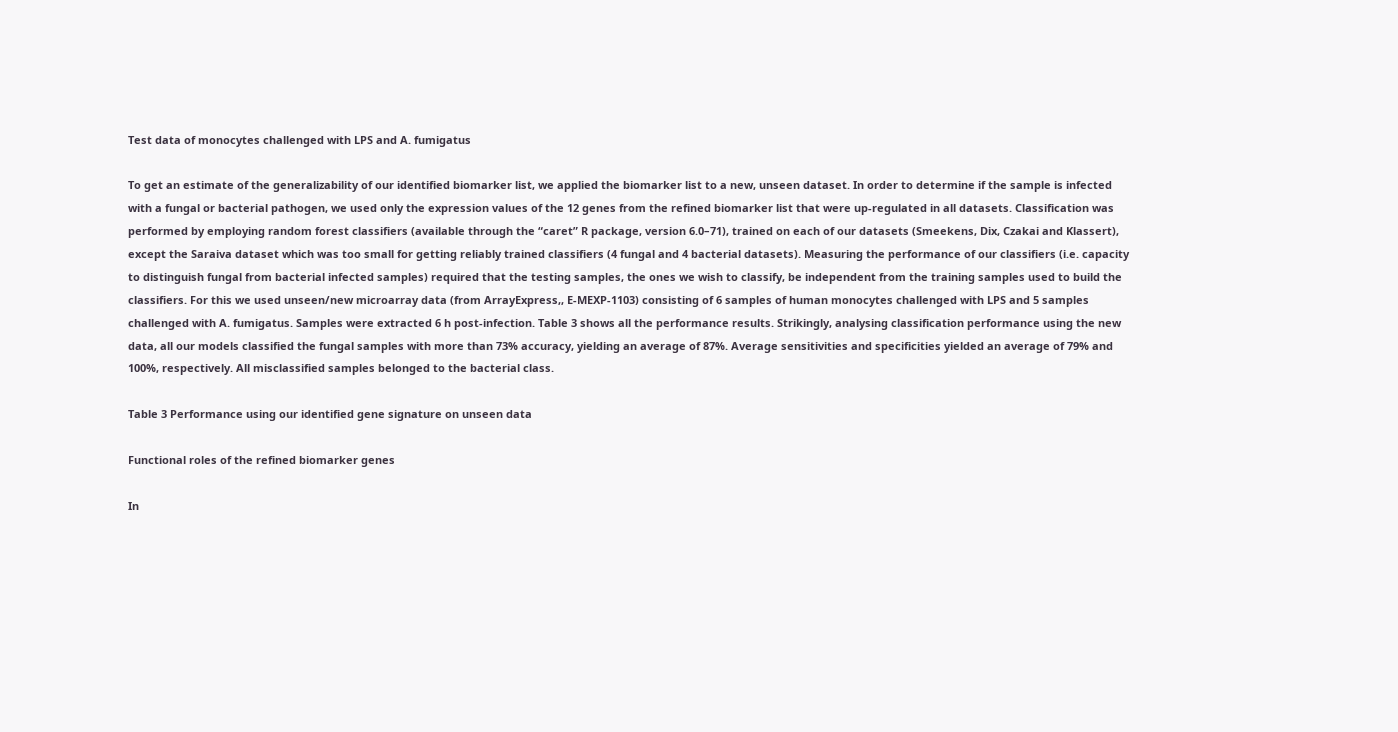Test data of monocytes challenged with LPS and A. fumigatus

To get an estimate of the generalizability of our identified biomarker list, we applied the biomarker list to a new, unseen dataset. In order to determine if the sample is infected with a fungal or bacterial pathogen, we used only the expression values of the 12 genes from the refined biomarker list that were up-regulated in all datasets. Classification was performed by employing random forest classifiers (available through the “caret” R package, version 6.0–71), trained on each of our datasets (Smeekens, Dix, Czakai and Klassert), except the Saraiva dataset which was too small for getting reliably trained classifiers (4 fungal and 4 bacterial datasets). Measuring the performance of our classifiers (i.e. capacity to distinguish fungal from bacterial infected samples) required that the testing samples, the ones we wish to classify, be independent from the training samples used to build the classifiers. For this we used unseen/new microarray data (from ArrayExpress,, E-MEXP-1103) consisting of 6 samples of human monocytes challenged with LPS and 5 samples challenged with A. fumigatus. Samples were extracted 6 h post-infection. Table 3 shows all the performance results. Strikingly, analysing classification performance using the new data, all our models classified the fungal samples with more than 73% accuracy, yielding an average of 87%. Average sensitivities and specificities yielded an average of 79% and 100%, respectively. All misclassified samples belonged to the bacterial class.

Table 3 Performance using our identified gene signature on unseen data

Functional roles of the refined biomarker genes

In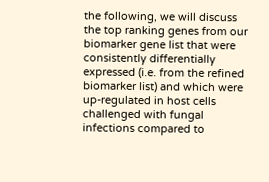the following, we will discuss the top ranking genes from our biomarker gene list that were consistently differentially expressed (i.e. from the refined biomarker list) and which were up-regulated in host cells challenged with fungal infections compared to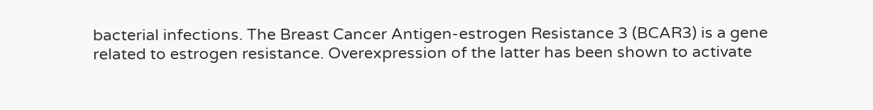bacterial infections. The Breast Cancer Antigen-estrogen Resistance 3 (BCAR3) is a gene related to estrogen resistance. Overexpression of the latter has been shown to activate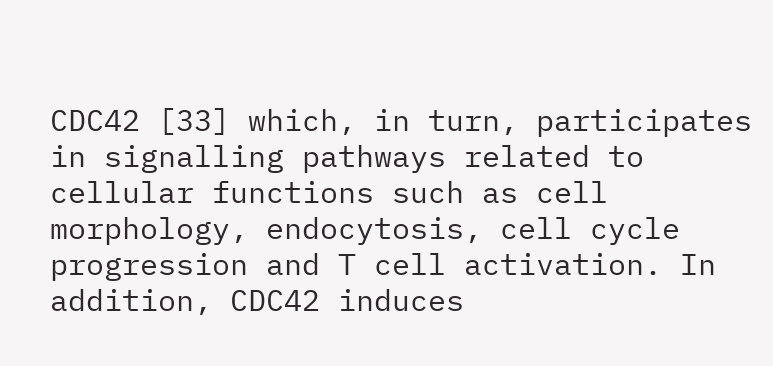CDC42 [33] which, in turn, participates in signalling pathways related to cellular functions such as cell morphology, endocytosis, cell cycle progression and T cell activation. In addition, CDC42 induces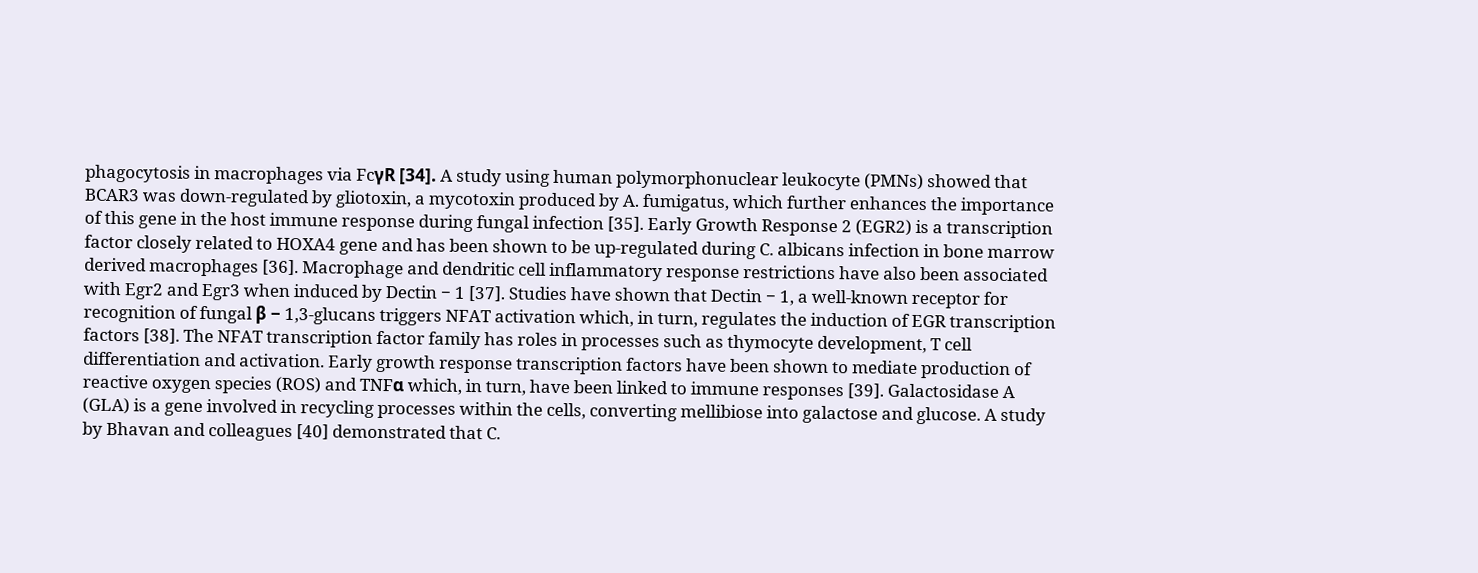phagocytosis in macrophages via FcγR [34]. A study using human polymorphonuclear leukocyte (PMNs) showed that BCAR3 was down-regulated by gliotoxin, a mycotoxin produced by A. fumigatus, which further enhances the importance of this gene in the host immune response during fungal infection [35]. Early Growth Response 2 (EGR2) is a transcription factor closely related to HOXA4 gene and has been shown to be up-regulated during C. albicans infection in bone marrow derived macrophages [36]. Macrophage and dendritic cell inflammatory response restrictions have also been associated with Egr2 and Egr3 when induced by Dectin − 1 [37]. Studies have shown that Dectin − 1, a well-known receptor for recognition of fungal β − 1,3-glucans triggers NFAT activation which, in turn, regulates the induction of EGR transcription factors [38]. The NFAT transcription factor family has roles in processes such as thymocyte development, T cell differentiation and activation. Early growth response transcription factors have been shown to mediate production of reactive oxygen species (ROS) and TNFα which, in turn, have been linked to immune responses [39]. Galactosidase A (GLA) is a gene involved in recycling processes within the cells, converting mellibiose into galactose and glucose. A study by Bhavan and colleagues [40] demonstrated that C.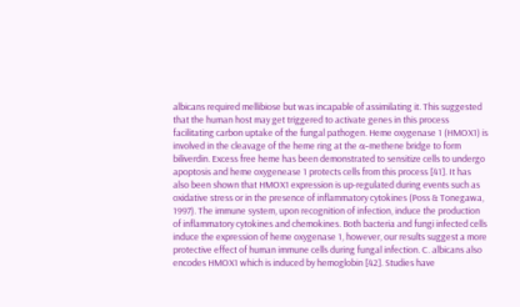albicans required mellibiose but was incapable of assimilating it. This suggested that the human host may get triggered to activate genes in this process facilitating carbon uptake of the fungal pathogen. Heme oxygenase 1 (HMOX1) is involved in the cleavage of the heme ring at the α-methene bridge to form biliverdin. Excess free heme has been demonstrated to sensitize cells to undergo apoptosis and heme oxygenease 1 protects cells from this process [41]. It has also been shown that HMOX1 expression is up-regulated during events such as oxidative stress or in the presence of inflammatory cytokines (Poss & Tonegawa, 1997). The immune system, upon recognition of infection, induce the production of inflammatory cytokines and chemokines. Both bacteria and fungi infected cells induce the expression of heme oxygenase 1, however, our results suggest a more protective effect of human immune cells during fungal infection. C. albicans also encodes HMOX1 which is induced by hemoglobin [42]. Studies have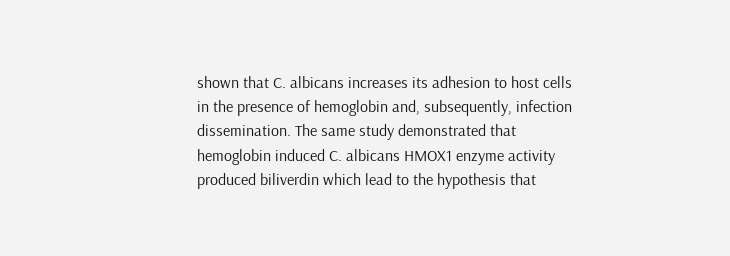shown that C. albicans increases its adhesion to host cells in the presence of hemoglobin and, subsequently, infection dissemination. The same study demonstrated that hemoglobin induced C. albicans HMOX1 enzyme activity produced biliverdin which lead to the hypothesis that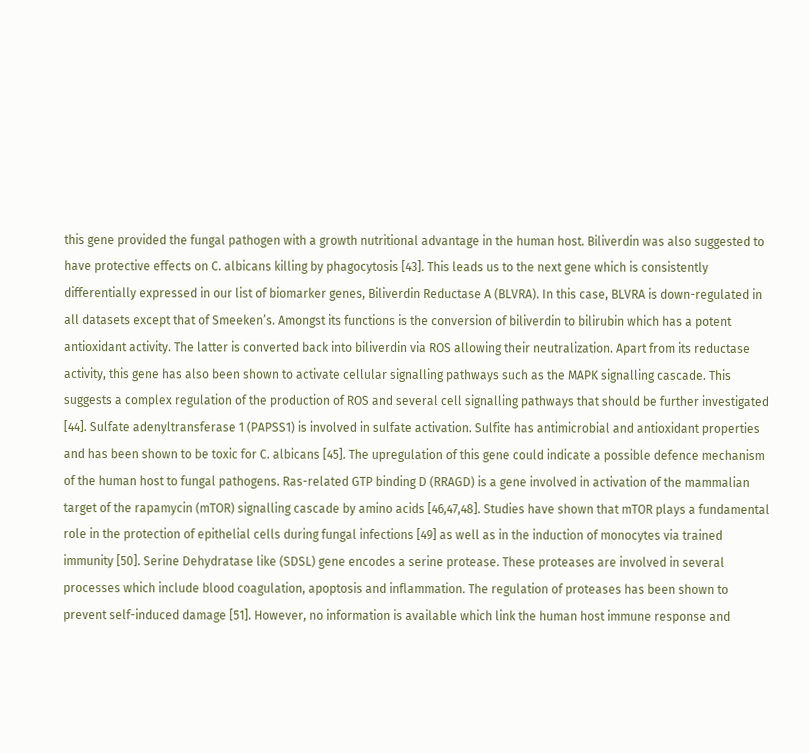this gene provided the fungal pathogen with a growth nutritional advantage in the human host. Biliverdin was also suggested to have protective effects on C. albicans killing by phagocytosis [43]. This leads us to the next gene which is consistently differentially expressed in our list of biomarker genes, Biliverdin Reductase A (BLVRA). In this case, BLVRA is down-regulated in all datasets except that of Smeeken’s. Amongst its functions is the conversion of biliverdin to bilirubin which has a potent antioxidant activity. The latter is converted back into biliverdin via ROS allowing their neutralization. Apart from its reductase activity, this gene has also been shown to activate cellular signalling pathways such as the MAPK signalling cascade. This suggests a complex regulation of the production of ROS and several cell signalling pathways that should be further investigated [44]. Sulfate adenyltransferase 1 (PAPSS1) is involved in sulfate activation. Sulfite has antimicrobial and antioxidant properties and has been shown to be toxic for C. albicans [45]. The upregulation of this gene could indicate a possible defence mechanism of the human host to fungal pathogens. Ras-related GTP binding D (RRAGD) is a gene involved in activation of the mammalian target of the rapamycin (mTOR) signalling cascade by amino acids [46,47,48]. Studies have shown that mTOR plays a fundamental role in the protection of epithelial cells during fungal infections [49] as well as in the induction of monocytes via trained immunity [50]. Serine Dehydratase like (SDSL) gene encodes a serine protease. These proteases are involved in several processes which include blood coagulation, apoptosis and inflammation. The regulation of proteases has been shown to prevent self-induced damage [51]. However, no information is available which link the human host immune response and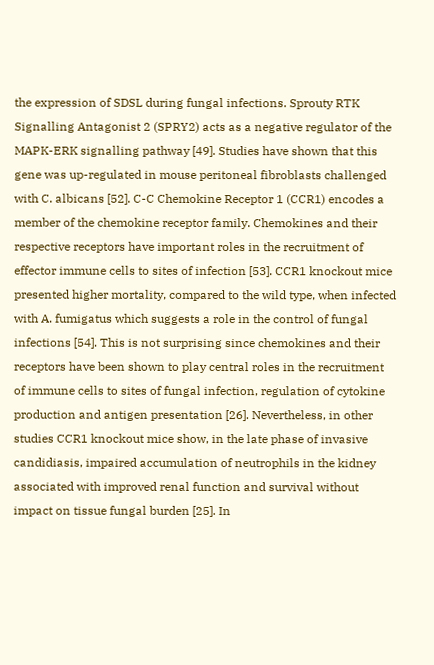the expression of SDSL during fungal infections. Sprouty RTK Signalling Antagonist 2 (SPRY2) acts as a negative regulator of the MAPK-ERK signalling pathway [49]. Studies have shown that this gene was up-regulated in mouse peritoneal fibroblasts challenged with C. albicans [52]. C-C Chemokine Receptor 1 (CCR1) encodes a member of the chemokine receptor family. Chemokines and their respective receptors have important roles in the recruitment of effector immune cells to sites of infection [53]. CCR1 knockout mice presented higher mortality, compared to the wild type, when infected with A. fumigatus which suggests a role in the control of fungal infections [54]. This is not surprising since chemokines and their receptors have been shown to play central roles in the recruitment of immune cells to sites of fungal infection, regulation of cytokine production and antigen presentation [26]. Nevertheless, in other studies CCR1 knockout mice show, in the late phase of invasive candidiasis, impaired accumulation of neutrophils in the kidney associated with improved renal function and survival without impact on tissue fungal burden [25]. In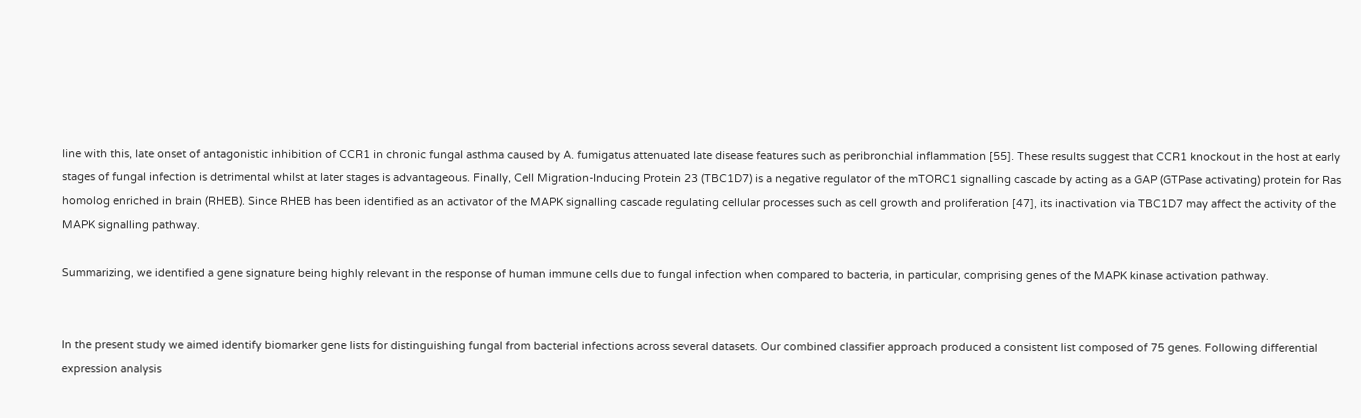line with this, late onset of antagonistic inhibition of CCR1 in chronic fungal asthma caused by A. fumigatus attenuated late disease features such as peribronchial inflammation [55]. These results suggest that CCR1 knockout in the host at early stages of fungal infection is detrimental whilst at later stages is advantageous. Finally, Cell Migration-Inducing Protein 23 (TBC1D7) is a negative regulator of the mTORC1 signalling cascade by acting as a GAP (GTPase activating) protein for Ras homolog enriched in brain (RHEB). Since RHEB has been identified as an activator of the MAPK signalling cascade regulating cellular processes such as cell growth and proliferation [47], its inactivation via TBC1D7 may affect the activity of the MAPK signalling pathway.

Summarizing, we identified a gene signature being highly relevant in the response of human immune cells due to fungal infection when compared to bacteria, in particular, comprising genes of the MAPK kinase activation pathway.


In the present study we aimed identify biomarker gene lists for distinguishing fungal from bacterial infections across several datasets. Our combined classifier approach produced a consistent list composed of 75 genes. Following differential expression analysis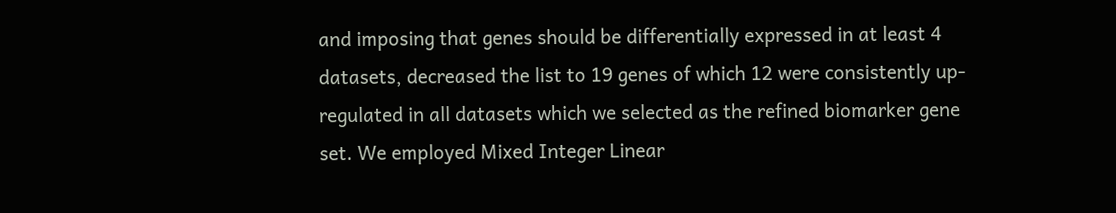and imposing that genes should be differentially expressed in at least 4 datasets, decreased the list to 19 genes of which 12 were consistently up-regulated in all datasets which we selected as the refined biomarker gene set. We employed Mixed Integer Linear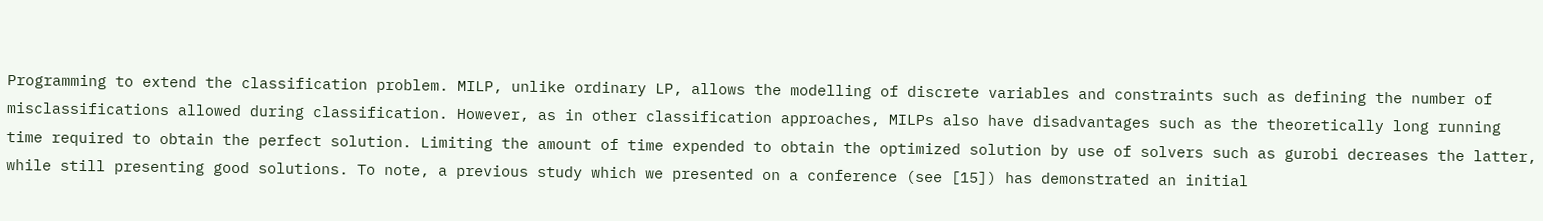Programming to extend the classification problem. MILP, unlike ordinary LP, allows the modelling of discrete variables and constraints such as defining the number of misclassifications allowed during classification. However, as in other classification approaches, MILPs also have disadvantages such as the theoretically long running time required to obtain the perfect solution. Limiting the amount of time expended to obtain the optimized solution by use of solvers such as gurobi decreases the latter, while still presenting good solutions. To note, a previous study which we presented on a conference (see [15]) has demonstrated an initial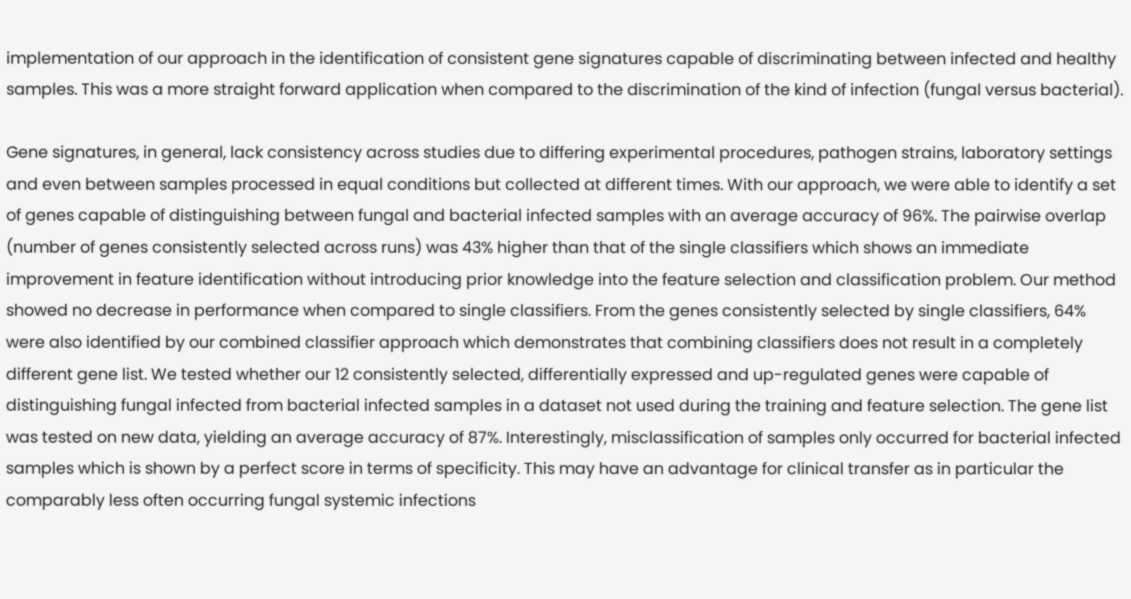implementation of our approach in the identification of consistent gene signatures capable of discriminating between infected and healthy samples. This was a more straight forward application when compared to the discrimination of the kind of infection (fungal versus bacterial).

Gene signatures, in general, lack consistency across studies due to differing experimental procedures, pathogen strains, laboratory settings and even between samples processed in equal conditions but collected at different times. With our approach, we were able to identify a set of genes capable of distinguishing between fungal and bacterial infected samples with an average accuracy of 96%. The pairwise overlap (number of genes consistently selected across runs) was 43% higher than that of the single classifiers which shows an immediate improvement in feature identification without introducing prior knowledge into the feature selection and classification problem. Our method showed no decrease in performance when compared to single classifiers. From the genes consistently selected by single classifiers, 64% were also identified by our combined classifier approach which demonstrates that combining classifiers does not result in a completely different gene list. We tested whether our 12 consistently selected, differentially expressed and up-regulated genes were capable of distinguishing fungal infected from bacterial infected samples in a dataset not used during the training and feature selection. The gene list was tested on new data, yielding an average accuracy of 87%. Interestingly, misclassification of samples only occurred for bacterial infected samples which is shown by a perfect score in terms of specificity. This may have an advantage for clinical transfer as in particular the comparably less often occurring fungal systemic infections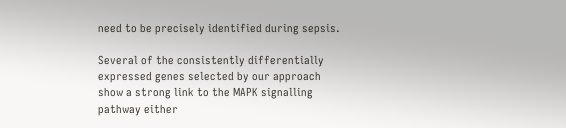need to be precisely identified during sepsis.

Several of the consistently differentially expressed genes selected by our approach show a strong link to the MAPK signalling pathway either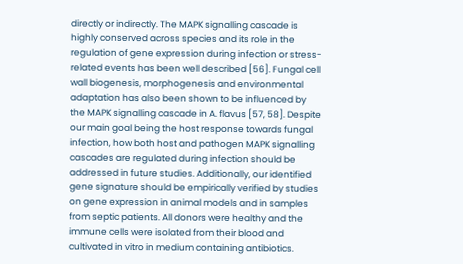directly or indirectly. The MAPK signalling cascade is highly conserved across species and its role in the regulation of gene expression during infection or stress-related events has been well described [56]. Fungal cell wall biogenesis, morphogenesis and environmental adaptation has also been shown to be influenced by the MAPK signalling cascade in A. flavus [57, 58]. Despite our main goal being the host response towards fungal infection, how both host and pathogen MAPK signalling cascades are regulated during infection should be addressed in future studies. Additionally, our identified gene signature should be empirically verified by studies on gene expression in animal models and in samples from septic patients. All donors were healthy and the immune cells were isolated from their blood and cultivated in vitro in medium containing antibiotics.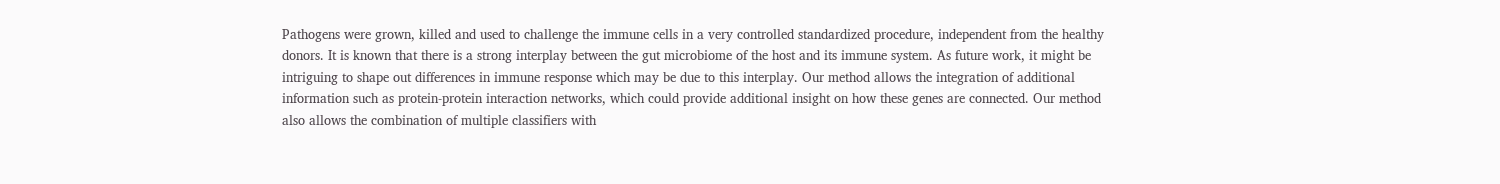Pathogens were grown, killed and used to challenge the immune cells in a very controlled standardized procedure, independent from the healthy donors. It is known that there is a strong interplay between the gut microbiome of the host and its immune system. As future work, it might be intriguing to shape out differences in immune response which may be due to this interplay. Our method allows the integration of additional information such as protein-protein interaction networks, which could provide additional insight on how these genes are connected. Our method also allows the combination of multiple classifiers with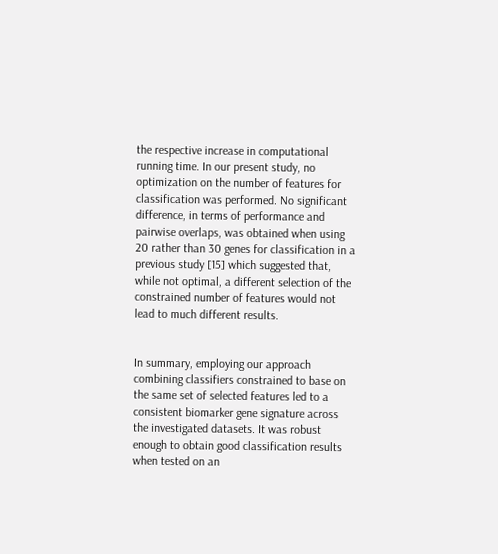the respective increase in computational running time. In our present study, no optimization on the number of features for classification was performed. No significant difference, in terms of performance and pairwise overlaps, was obtained when using 20 rather than 30 genes for classification in a previous study [15] which suggested that, while not optimal, a different selection of the constrained number of features would not lead to much different results.


In summary, employing our approach combining classifiers constrained to base on the same set of selected features led to a consistent biomarker gene signature across the investigated datasets. It was robust enough to obtain good classification results when tested on an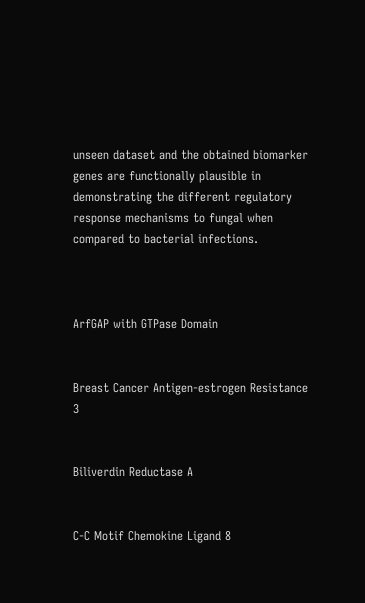unseen dataset and the obtained biomarker genes are functionally plausible in demonstrating the different regulatory response mechanisms to fungal when compared to bacterial infections.



ArfGAP with GTPase Domain


Breast Cancer Antigen-estrogen Resistance 3


Biliverdin Reductase A


C-C Motif Chemokine Ligand 8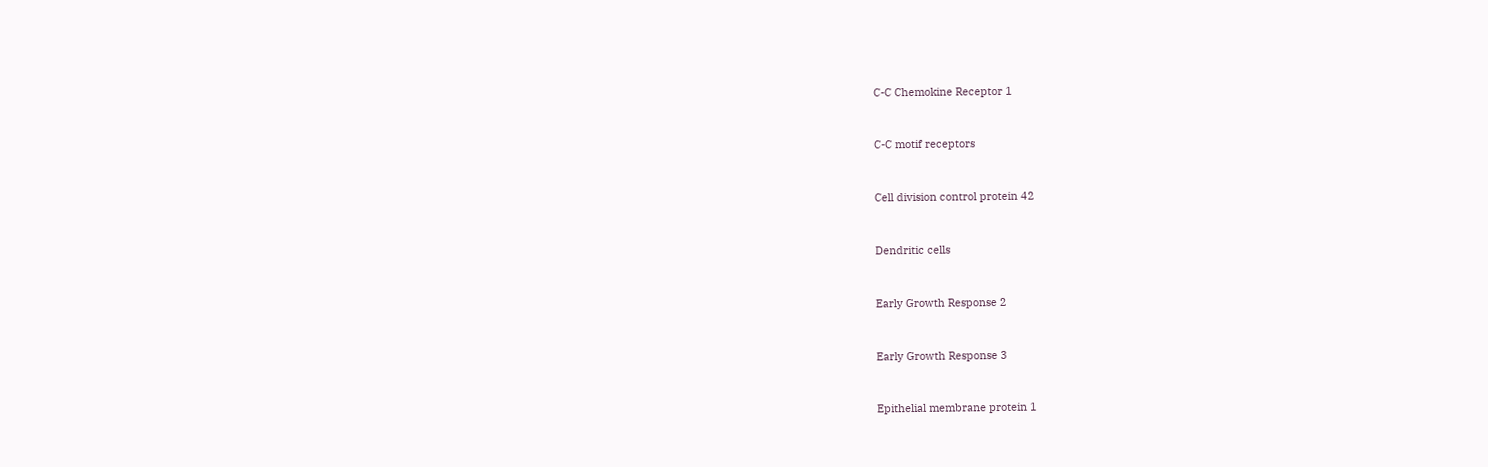C-C Chemokine Receptor 1


C-C motif receptors


Cell division control protein 42


Dendritic cells


Early Growth Response 2


Early Growth Response 3


Epithelial membrane protein 1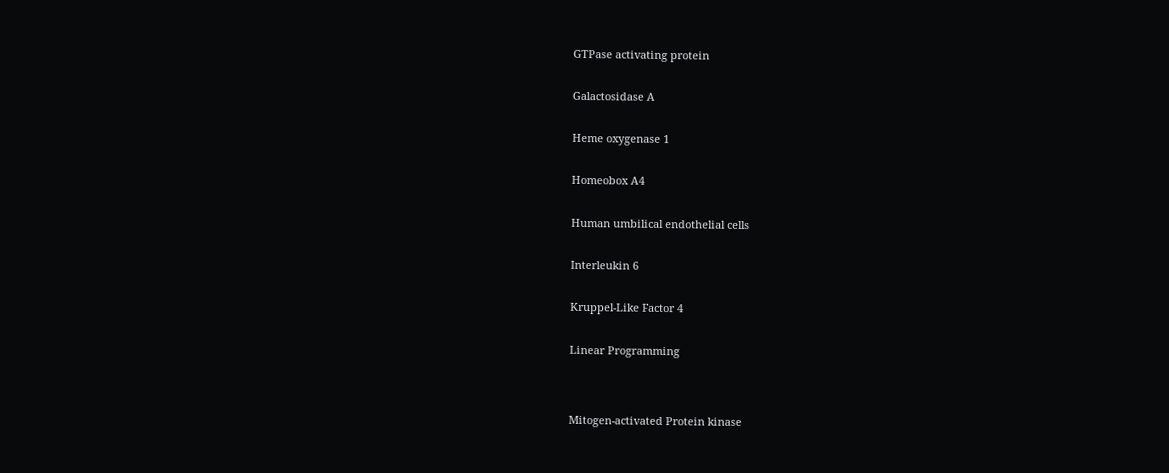GTPase activating protein


Galactosidase A


Heme oxygenase 1


Homeobox A4


Human umbilical endothelial cells


Interleukin 6


Kruppel-Like Factor 4


Linear Programming




Mitogen-activated Protein kinase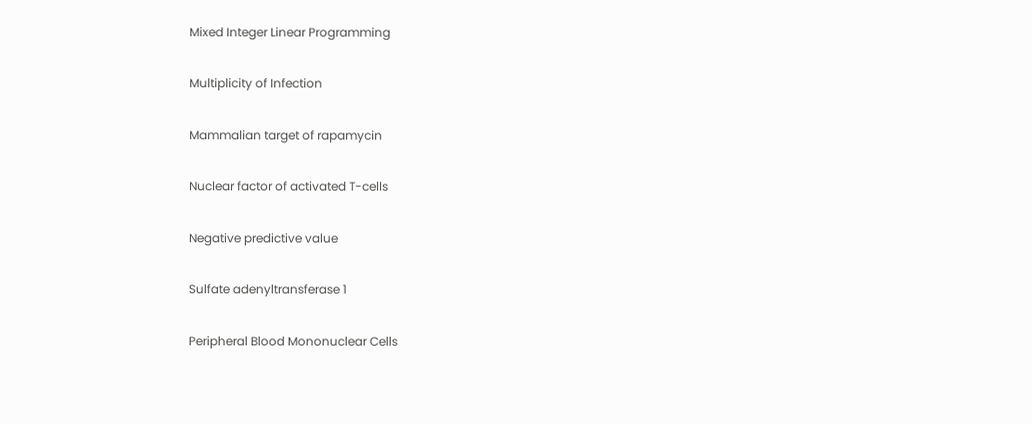Mixed Integer Linear Programming


Multiplicity of Infection


Mammalian target of rapamycin


Nuclear factor of activated T-cells


Negative predictive value


Sulfate adenyltransferase 1


Peripheral Blood Mononuclear Cells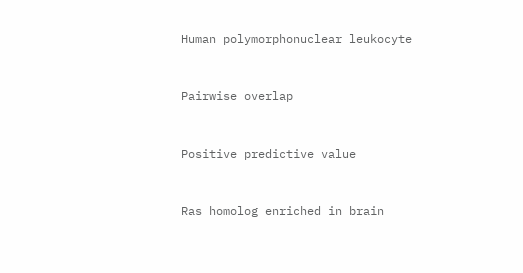Human polymorphonuclear leukocyte


Pairwise overlap


Positive predictive value


Ras homolog enriched in brain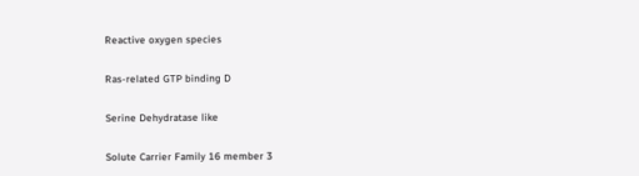Reactive oxygen species


Ras-related GTP binding D


Serine Dehydratase like


Solute Carrier Family 16 member 3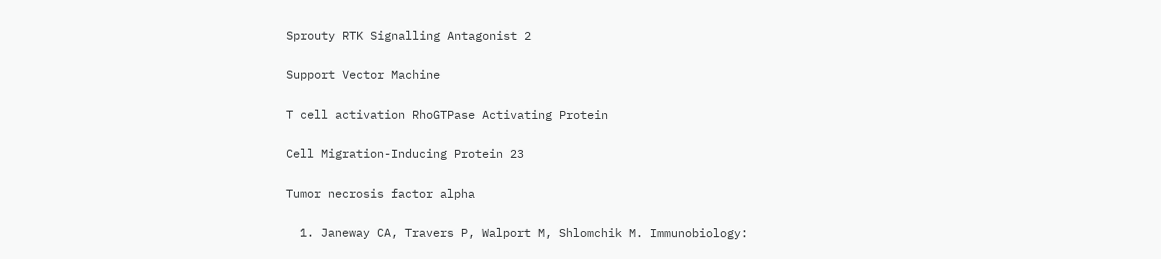Sprouty RTK Signalling Antagonist 2


Support Vector Machine


T cell activation RhoGTPase Activating Protein


Cell Migration-Inducing Protein 23


Tumor necrosis factor alpha


  1. Janeway CA, Travers P, Walport M, Shlomchik M. Immunobiology: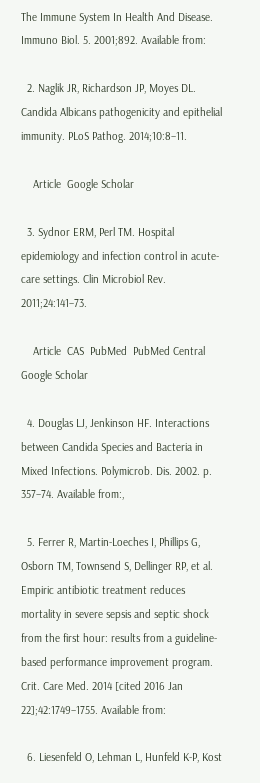The Immune System In Health And Disease. Immuno Biol. 5. 2001;892. Available from:

  2. Naglik JR, Richardson JP, Moyes DL. Candida Albicans pathogenicity and epithelial immunity. PLoS Pathog. 2014;10:8–11.

    Article  Google Scholar

  3. Sydnor ERM, Perl TM. Hospital epidemiology and infection control in acute-care settings. Clin Microbiol Rev. 2011;24:141–73.

    Article  CAS  PubMed  PubMed Central  Google Scholar

  4. Douglas LJ, Jenkinson HF. Interactions between Candida Species and Bacteria in Mixed Infections. Polymicrob. Dis. 2002. p. 357–74. Available from:,

  5. Ferrer R, Martin-Loeches I, Phillips G, Osborn TM, Townsend S, Dellinger RP, et al. Empiric antibiotic treatment reduces mortality in severe sepsis and septic shock from the first hour: results from a guideline-based performance improvement program. Crit. Care Med. 2014 [cited 2016 Jan 22];42:1749–1755. Available from:

  6. Liesenfeld O, Lehman L, Hunfeld K-P, Kost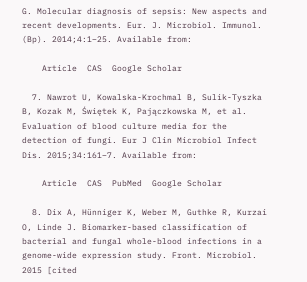G. Molecular diagnosis of sepsis: New aspects and recent developments. Eur. J. Microbiol. Immunol. (Bp). 2014;4:1–25. Available from:

    Article  CAS  Google Scholar

  7. Nawrot U, Kowalska-Krochmal B, Sulik-Tyszka B, Kozak M, Świętek K, Pajączkowska M, et al. Evaluation of blood culture media for the detection of fungi. Eur J Clin Microbiol Infect Dis. 2015;34:161–7. Available from:

    Article  CAS  PubMed  Google Scholar

  8. Dix A, Hünniger K, Weber M, Guthke R, Kurzai O, Linde J. Biomarker-based classification of bacterial and fungal whole-blood infections in a genome-wide expression study. Front. Microbiol. 2015 [cited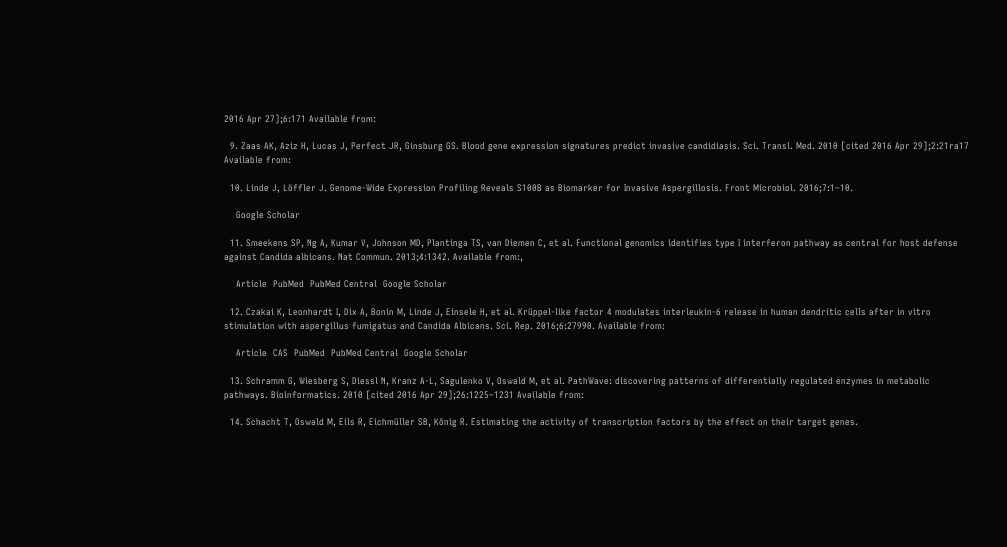2016 Apr 27];6:171 Available from:

  9. Zaas AK, Aziz H, Lucas J, Perfect JR, Ginsburg GS. Blood gene expression signatures predict invasive candidiasis. Sci. Transl. Med. 2010 [cited 2016 Apr 29];2:21ra17 Available from:

  10. Linde J, Löffler J. Genome-Wide Expression Profiling Reveals S100B as Biomarker for Invasive Aspergillosis. Front Microbiol. 2016;7:1–10.

    Google Scholar

  11. Smeekens SP, Ng A, Kumar V, Johnson MD, Plantinga TS, van Diemen C, et al. Functional genomics identifies type I interferon pathway as central for host defense against Candida albicans. Nat Commun. 2013;4:1342. Available from:,

    Article  PubMed  PubMed Central  Google Scholar

  12. Czakai K, Leonhardt I, Dix A, Bonin M, Linde J, Einsele H, et al. Krüppel-like factor 4 modulates interleukin-6 release in human dendritic cells after in vitro stimulation with aspergillus fumigatus and Candida Albicans. Sci. Rep. 2016;6:27990. Available from:

    Article  CAS  PubMed  PubMed Central  Google Scholar

  13. Schramm G, Wiesberg S, Diessl N, Kranz A-L, Sagulenko V, Oswald M, et al. PathWave: discovering patterns of differentially regulated enzymes in metabolic pathways. Bioinformatics. 2010 [cited 2016 Apr 29];26:1225–1231 Available from:

  14. Schacht T, Oswald M, Eils R, Eichmüller SB, König R. Estimating the activity of transcription factors by the effect on their target genes.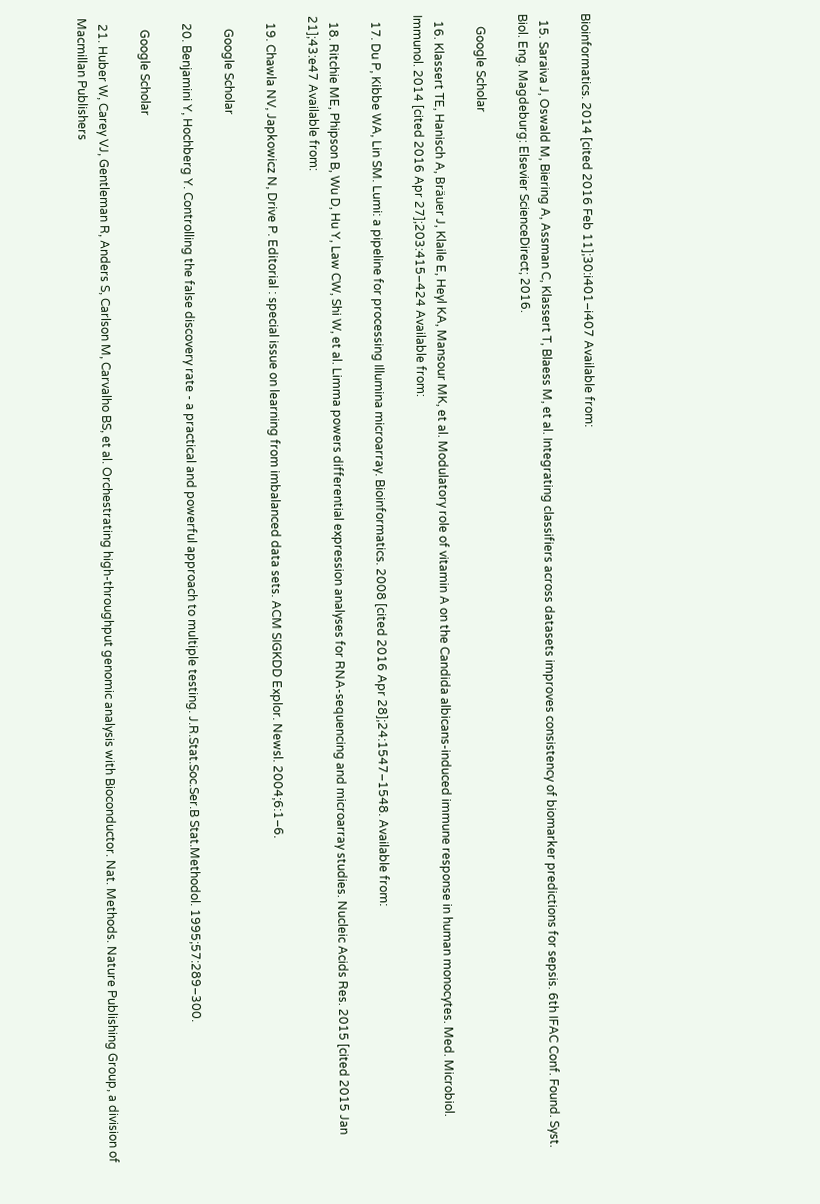Bioinformatics. 2014 [cited 2016 Feb 11];30:i401–i407 Available from:

  15. Saraiva J, Oswald M, Biering A, Assman C, Klassert T, Blaess M, et al. Integrating classifiers across datasets improves consistency of biomarker predictions for sepsis. 6th IFAC Conf. Found. Syst. Biol. Eng. Magdeburg: Elsevier ScienceDirect; 2016.

    Google Scholar

  16. Klassert TE, Hanisch A, Bräuer J, Klaile E, Heyl KA, Mansour MK, et al. Modulatory role of vitamin A on the Candida albicans-induced immune response in human monocytes. Med. Microbiol. Immunol. 2014 [cited 2016 Apr 27];203:415–424 Available from:

  17. Du P, Kibbe WA, Lin SM. Lumi: a pipeline for processing Illumina microarray. Bioinformatics. 2008 [cited 2016 Apr 28];24:1547–1548. Available from:

  18. Ritchie ME, Phipson B, Wu D, Hu Y, Law CW, Shi W, et al. Limma powers differential expression analyses for RNA-sequencing and microarray studies. Nucleic Acids Res. 2015 [cited 2015 Jan 21];43:e47 Available from:

  19. Chawla NV, Japkowicz N, Drive P. Editorial : special issue on learning from imbalanced data sets. ACM SIGKDD Explor. Newsl. 2004;6:1–6.

    Google Scholar

  20. Benjamini Y, Hochberg Y. Controlling the false discovery rate - a practical and powerful approach to multiple testing. J.R.Stat.Soc.Ser.B Stat.Methodol. 1995;57:289–300.

    Google Scholar

  21. Huber W, Carey VJ, Gentleman R, Anders S, Carlson M, Carvalho BS, et al. Orchestrating high-throughput genomic analysis with Bioconductor. Nat. Methods. Nature Publishing Group, a division of Macmillan Publishers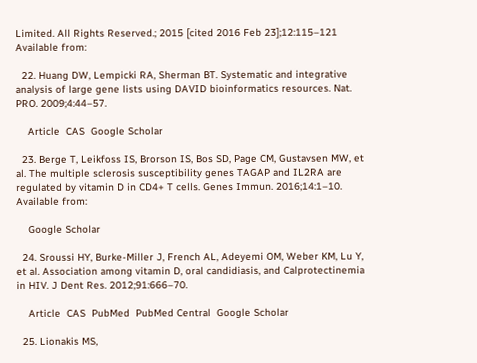Limited. All Rights Reserved.; 2015 [cited 2016 Feb 23];12:115–121 Available from:

  22. Huang DW, Lempicki RA, Sherman BT. Systematic and integrative analysis of large gene lists using DAVID bioinformatics resources. Nat. PRO. 2009;4:44–57.

    Article  CAS  Google Scholar

  23. Berge T, Leikfoss IS, Brorson IS, Bos SD, Page CM, Gustavsen MW, et al. The multiple sclerosis susceptibility genes TAGAP and IL2RA are regulated by vitamin D in CD4+ T cells. Genes Immun. 2016;14:1–10. Available from:

    Google Scholar

  24. Sroussi HY, Burke-Miller J, French AL, Adeyemi OM, Weber KM, Lu Y, et al. Association among vitamin D, oral candidiasis, and Calprotectinemia in HIV. J Dent Res. 2012;91:666–70.

    Article  CAS  PubMed  PubMed Central  Google Scholar

  25. Lionakis MS,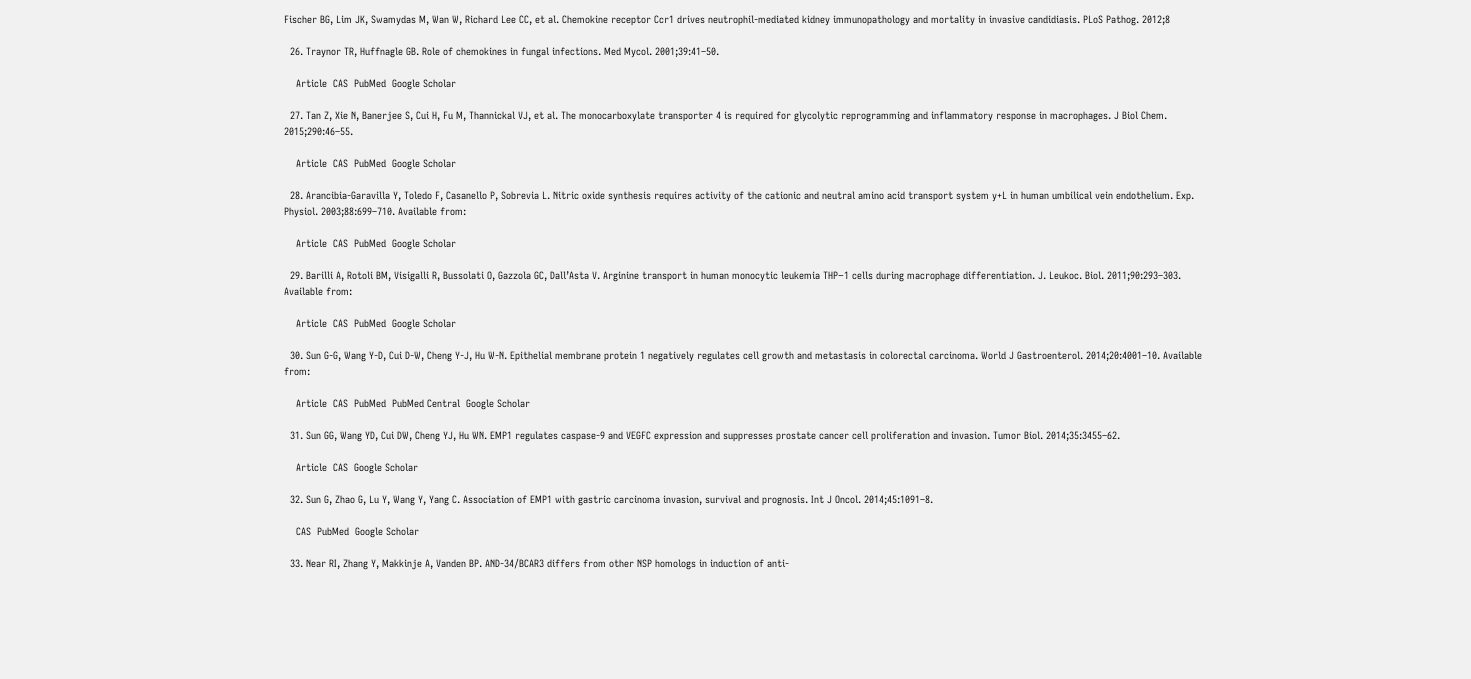Fischer BG, Lim JK, Swamydas M, Wan W, Richard Lee CC, et al. Chemokine receptor Ccr1 drives neutrophil-mediated kidney immunopathology and mortality in invasive candidiasis. PLoS Pathog. 2012;8

  26. Traynor TR, Huffnagle GB. Role of chemokines in fungal infections. Med Mycol. 2001;39:41–50.

    Article  CAS  PubMed  Google Scholar

  27. Tan Z, Xie N, Banerjee S, Cui H, Fu M, Thannickal VJ, et al. The monocarboxylate transporter 4 is required for glycolytic reprogramming and inflammatory response in macrophages. J Biol Chem. 2015;290:46–55.

    Article  CAS  PubMed  Google Scholar

  28. Arancibia-Garavilla Y, Toledo F, Casanello P, Sobrevia L. Nitric oxide synthesis requires activity of the cationic and neutral amino acid transport system y+L in human umbilical vein endothelium. Exp. Physiol. 2003;88:699–710. Available from:

    Article  CAS  PubMed  Google Scholar

  29. Barilli A, Rotoli BM, Visigalli R, Bussolati O, Gazzola GC, Dall’Asta V. Arginine transport in human monocytic leukemia THP−1 cells during macrophage differentiation. J. Leukoc. Biol. 2011;90:293–303. Available from:

    Article  CAS  PubMed  Google Scholar

  30. Sun G-G, Wang Y-D, Cui D-W, Cheng Y-J, Hu W-N. Epithelial membrane protein 1 negatively regulates cell growth and metastasis in colorectal carcinoma. World J Gastroenterol. 2014;20:4001–10. Available from:

    Article  CAS  PubMed  PubMed Central  Google Scholar

  31. Sun GG, Wang YD, Cui DW, Cheng YJ, Hu WN. EMP1 regulates caspase-9 and VEGFC expression and suppresses prostate cancer cell proliferation and invasion. Tumor Biol. 2014;35:3455–62.

    Article  CAS  Google Scholar

  32. Sun G, Zhao G, Lu Y, Wang Y, Yang C. Association of EMP1 with gastric carcinoma invasion, survival and prognosis. Int J Oncol. 2014;45:1091–8.

    CAS  PubMed  Google Scholar

  33. Near RI, Zhang Y, Makkinje A, Vanden BP. AND-34/BCAR3 differs from other NSP homologs in induction of anti-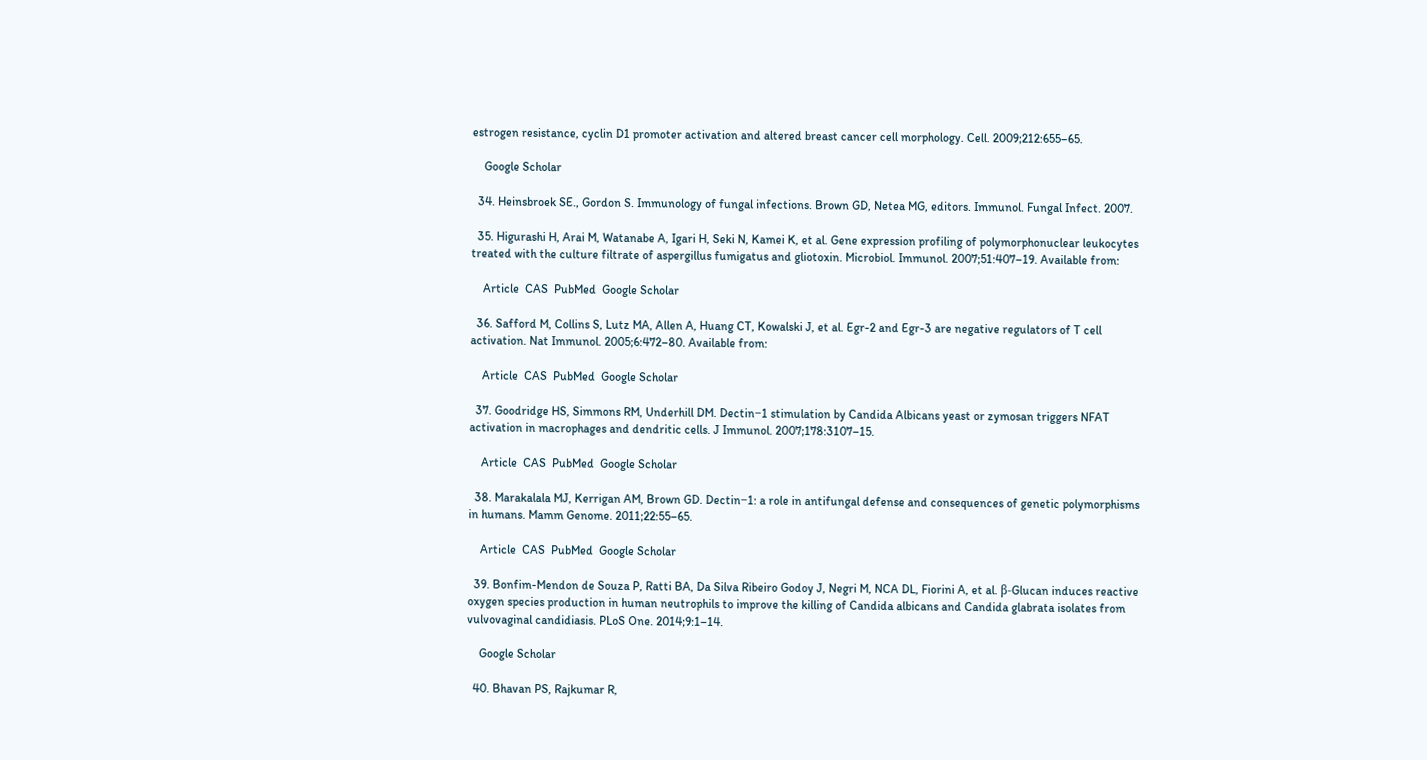estrogen resistance, cyclin D1 promoter activation and altered breast cancer cell morphology. Cell. 2009;212:655–65.

    Google Scholar

  34. Heinsbroek SE., Gordon S. Immunology of fungal infections. Brown GD, Netea MG, editors. Immunol. Fungal Infect. 2007.

  35. Higurashi H, Arai M, Watanabe A, Igari H, Seki N, Kamei K, et al. Gene expression profiling of polymorphonuclear leukocytes treated with the culture filtrate of aspergillus fumigatus and gliotoxin. Microbiol. Immunol. 2007;51:407–19. Available from:

    Article  CAS  PubMed  Google Scholar

  36. Safford M, Collins S, Lutz MA, Allen A, Huang CT, Kowalski J, et al. Egr-2 and Egr-3 are negative regulators of T cell activation. Nat Immunol. 2005;6:472–80. Available from:

    Article  CAS  PubMed  Google Scholar

  37. Goodridge HS, Simmons RM, Underhill DM. Dectin−1 stimulation by Candida Albicans yeast or zymosan triggers NFAT activation in macrophages and dendritic cells. J Immunol. 2007;178:3107–15.

    Article  CAS  PubMed  Google Scholar

  38. Marakalala MJ, Kerrigan AM, Brown GD. Dectin−1: a role in antifungal defense and consequences of genetic polymorphisms in humans. Mamm Genome. 2011;22:55–65.

    Article  CAS  PubMed  Google Scholar

  39. Bonfim-Mendon de Souza P, Ratti BA, Da Silva Ribeiro Godoy J, Negri M, NCA DL, Fiorini A, et al. β-Glucan induces reactive oxygen species production in human neutrophils to improve the killing of Candida albicans and Candida glabrata isolates from vulvovaginal candidiasis. PLoS One. 2014;9:1–14.

    Google Scholar

  40. Bhavan PS, Rajkumar R,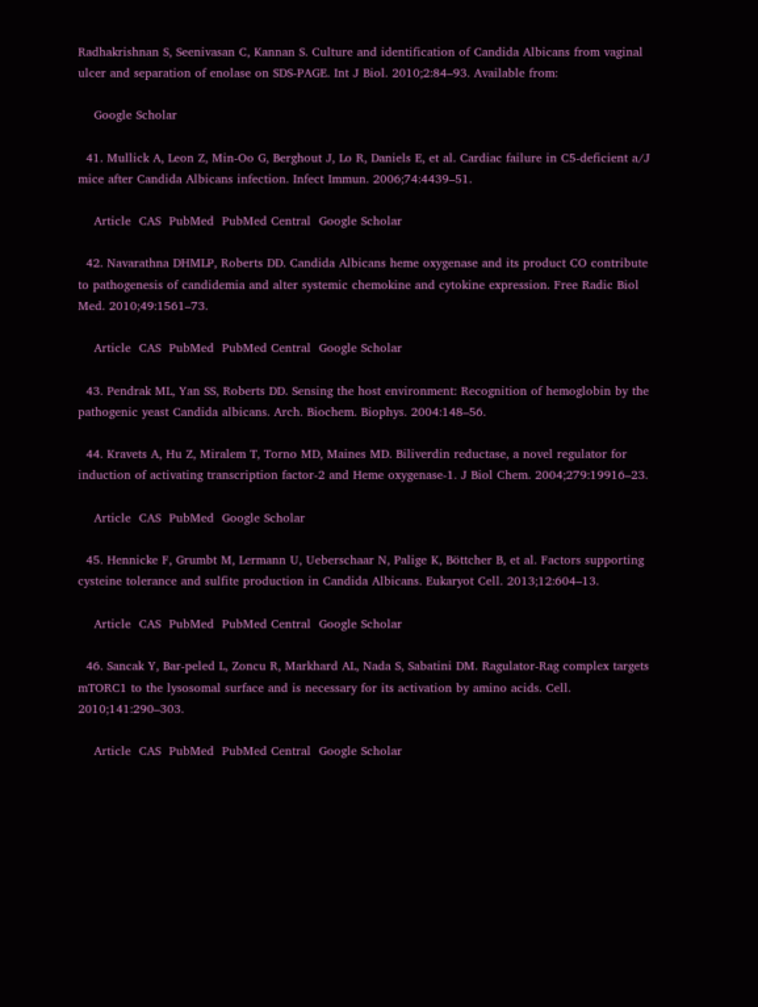Radhakrishnan S, Seenivasan C, Kannan S. Culture and identification of Candida Albicans from vaginal ulcer and separation of enolase on SDS-PAGE. Int J Biol. 2010;2:84–93. Available from:

    Google Scholar

  41. Mullick A, Leon Z, Min-Oo G, Berghout J, Lo R, Daniels E, et al. Cardiac failure in C5-deficient a/J mice after Candida Albicans infection. Infect Immun. 2006;74:4439–51.

    Article  CAS  PubMed  PubMed Central  Google Scholar

  42. Navarathna DHMLP, Roberts DD. Candida Albicans heme oxygenase and its product CO contribute to pathogenesis of candidemia and alter systemic chemokine and cytokine expression. Free Radic Biol Med. 2010;49:1561–73.

    Article  CAS  PubMed  PubMed Central  Google Scholar

  43. Pendrak ML, Yan SS, Roberts DD. Sensing the host environment: Recognition of hemoglobin by the pathogenic yeast Candida albicans. Arch. Biochem. Biophys. 2004:148–56.

  44. Kravets A, Hu Z, Miralem T, Torno MD, Maines MD. Biliverdin reductase, a novel regulator for induction of activating transcription factor-2 and Heme oxygenase-1. J Biol Chem. 2004;279:19916–23.

    Article  CAS  PubMed  Google Scholar

  45. Hennicke F, Grumbt M, Lermann U, Ueberschaar N, Palige K, Böttcher B, et al. Factors supporting cysteine tolerance and sulfite production in Candida Albicans. Eukaryot Cell. 2013;12:604–13.

    Article  CAS  PubMed  PubMed Central  Google Scholar

  46. Sancak Y, Bar-peled L, Zoncu R, Markhard AL, Nada S, Sabatini DM. Ragulator-Rag complex targets mTORC1 to the lysosomal surface and is necessary for its activation by amino acids. Cell. 2010;141:290–303.

    Article  CAS  PubMed  PubMed Central  Google Scholar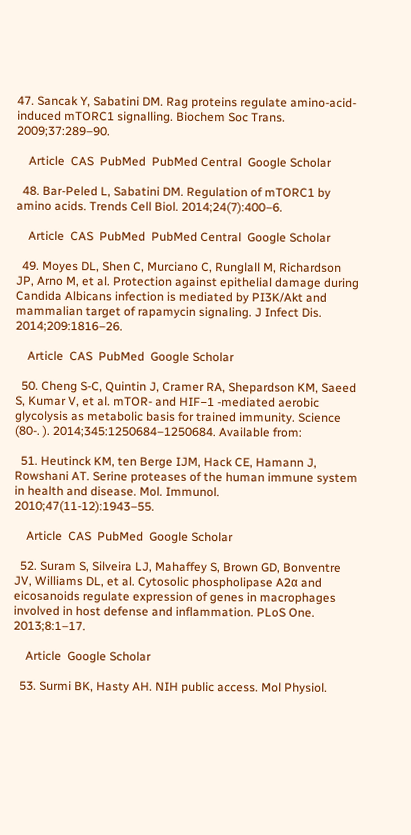47. Sancak Y, Sabatini DM. Rag proteins regulate amino-acid-induced mTORC1 signalling. Biochem Soc Trans. 2009;37:289–90.

    Article  CAS  PubMed  PubMed Central  Google Scholar

  48. Bar-Peled L, Sabatini DM. Regulation of mTORC1 by amino acids. Trends Cell Biol. 2014;24(7):400–6.

    Article  CAS  PubMed  PubMed Central  Google Scholar

  49. Moyes DL, Shen C, Murciano C, Runglall M, Richardson JP, Arno M, et al. Protection against epithelial damage during Candida Albicans infection is mediated by PI3K/Akt and mammalian target of rapamycin signaling. J Infect Dis. 2014;209:1816–26.

    Article  CAS  PubMed  Google Scholar

  50. Cheng S-C, Quintin J, Cramer RA, Shepardson KM, Saeed S, Kumar V, et al. mTOR- and HIF−1 -mediated aerobic glycolysis as metabolic basis for trained immunity. Science (80-. ). 2014;345:1250684–1250684. Available from:

  51. Heutinck KM, ten Berge IJM, Hack CE, Hamann J, Rowshani AT. Serine proteases of the human immune system in health and disease. Mol. Immunol. 2010;47(11-12):1943–55.

    Article  CAS  PubMed  Google Scholar

  52. Suram S, Silveira LJ, Mahaffey S, Brown GD, Bonventre JV, Williams DL, et al. Cytosolic phospholipase A2α and eicosanoids regulate expression of genes in macrophages involved in host defense and inflammation. PLoS One. 2013;8:1–17.

    Article  Google Scholar

  53. Surmi BK, Hasty AH. NIH public access. Mol Physiol.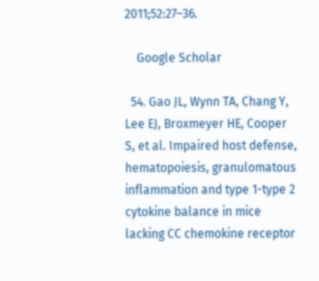2011;52:27–36.

    Google Scholar

  54. Gao JL, Wynn TA, Chang Y, Lee EJ, Broxmeyer HE, Cooper S, et al. Impaired host defense, hematopoiesis, granulomatous inflammation and type 1-type 2 cytokine balance in mice lacking CC chemokine receptor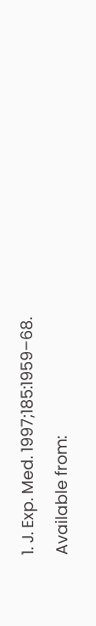1. J. Exp. Med. 1997;185:1959–68. Available from: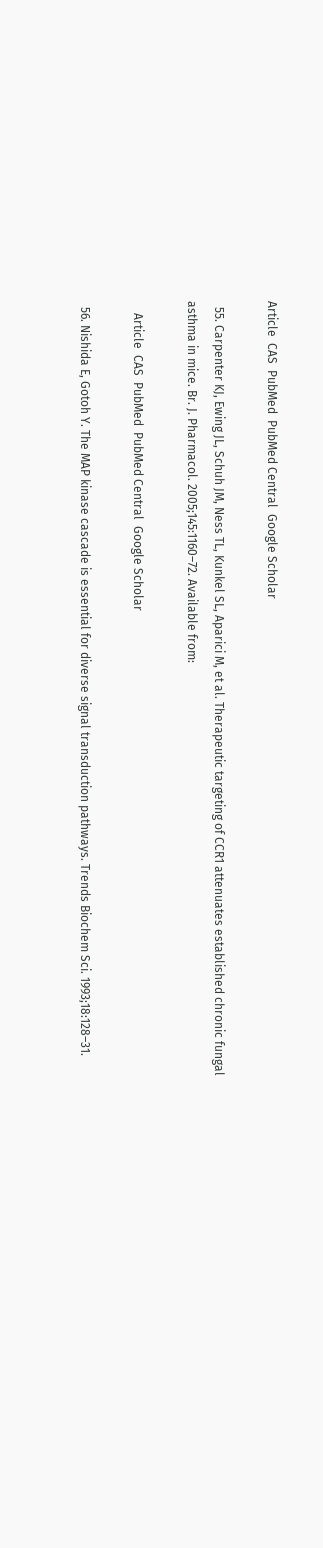Article  CAS  PubMed  PubMed Central  Google Scholar

  55. Carpenter KJ, Ewing JL, Schuh JM, Ness TL, Kunkel SL, Aparici M, et al. Therapeutic targeting of CCR1 attenuates established chronic fungal asthma in mice. Br. J. Pharmacol. 2005;145:1160–72. Available from:

    Article  CAS  PubMed  PubMed Central  Google Scholar

  56. Nishida E, Gotoh Y. The MAP kinase cascade is essential for diverse signal transduction pathways. Trends Biochem Sci. 1993;18:128–31.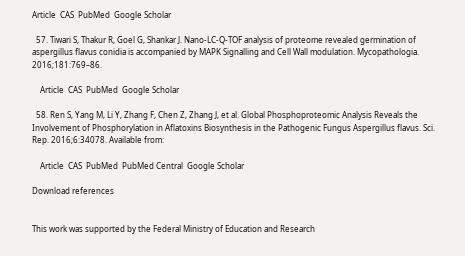Article  CAS  PubMed  Google Scholar

  57. Tiwari S, Thakur R, Goel G, Shankar J. Nano-LC-Q-TOF analysis of proteome revealed germination of aspergillus flavus conidia is accompanied by MAPK Signalling and Cell Wall modulation. Mycopathologia. 2016;181:769–86.

    Article  CAS  PubMed  Google Scholar

  58. Ren S, Yang M, Li Y, Zhang F, Chen Z, Zhang J, et al. Global Phosphoproteomic Analysis Reveals the Involvement of Phosphorylation in Aflatoxins Biosynthesis in the Pathogenic Fungus Aspergillus flavus. Sci. Rep. 2016;6:34078. Available from:

    Article  CAS  PubMed  PubMed Central  Google Scholar

Download references


This work was supported by the Federal Ministry of Education and Research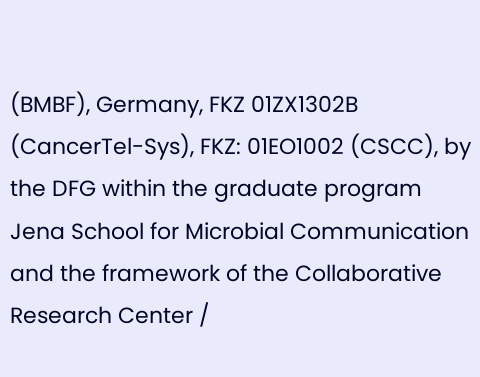(BMBF), Germany, FKZ 01ZX1302B (CancerTel-Sys), FKZ: 01EO1002 (CSCC), by the DFG within the graduate program Jena School for Microbial Communication and the framework of the Collaborative Research Center /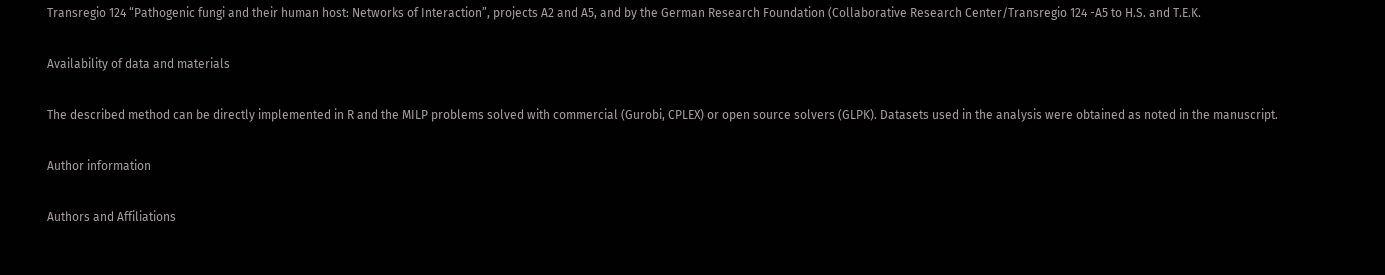Transregio 124 “Pathogenic fungi and their human host: Networks of Interaction”, projects A2 and A5, and by the German Research Foundation (Collaborative Research Center/Transregio 124 -A5 to H.S. and T.E.K.

Availability of data and materials

The described method can be directly implemented in R and the MILP problems solved with commercial (Gurobi, CPLEX) or open source solvers (GLPK). Datasets used in the analysis were obtained as noted in the manuscript.

Author information

Authors and Affiliations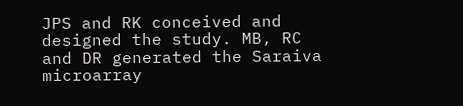JPS and RK conceived and designed the study. MB, RC and DR generated the Saraiva microarray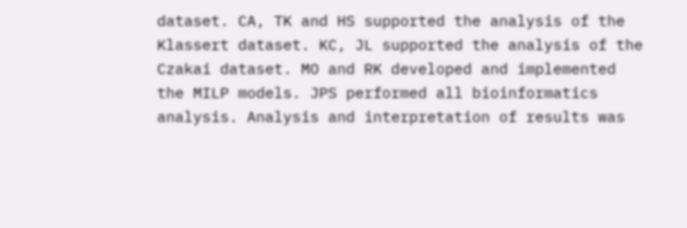dataset. CA, TK and HS supported the analysis of the Klassert dataset. KC, JL supported the analysis of the Czakai dataset. MO and RK developed and implemented the MILP models. JPS performed all bioinformatics analysis. Analysis and interpretation of results was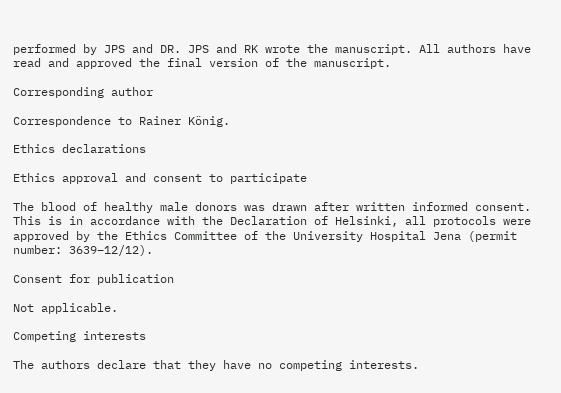performed by JPS and DR. JPS and RK wrote the manuscript. All authors have read and approved the final version of the manuscript.

Corresponding author

Correspondence to Rainer König.

Ethics declarations

Ethics approval and consent to participate

The blood of healthy male donors was drawn after written informed consent. This is in accordance with the Declaration of Helsinki, all protocols were approved by the Ethics Committee of the University Hospital Jena (permit number: 3639–12/12).

Consent for publication

Not applicable.

Competing interests

The authors declare that they have no competing interests.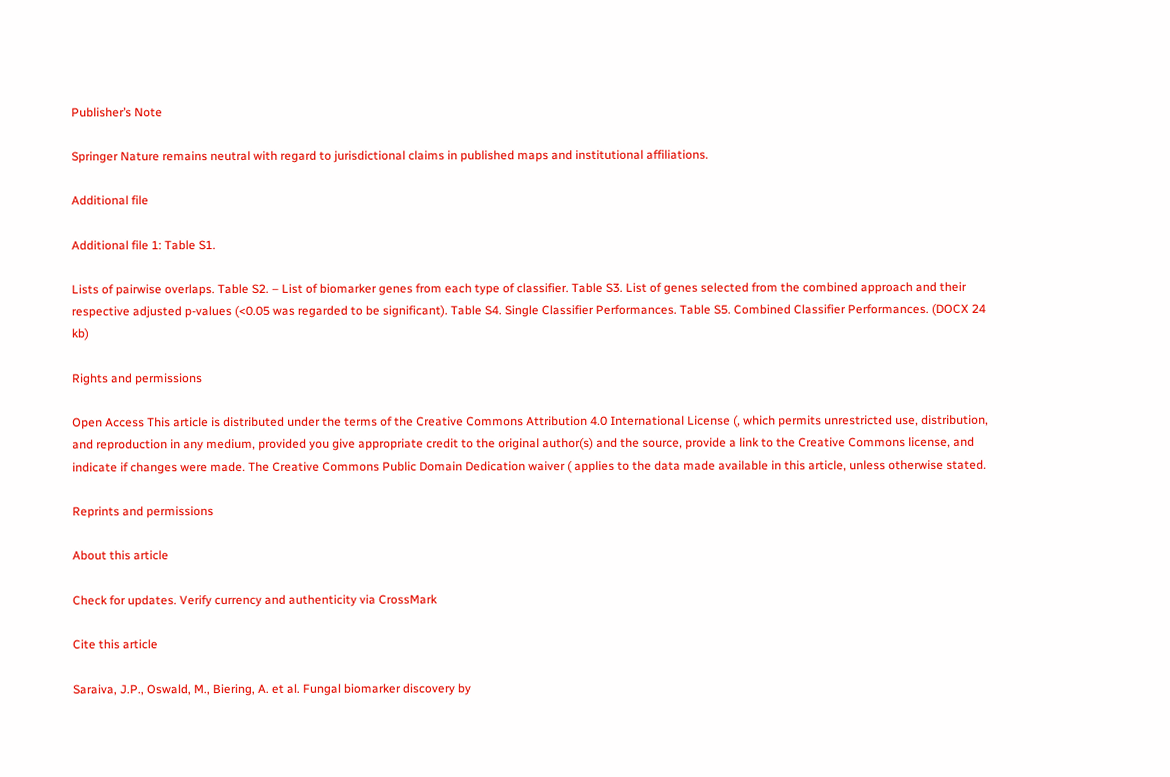Publisher’s Note

Springer Nature remains neutral with regard to jurisdictional claims in published maps and institutional affiliations.

Additional file

Additional file 1: Table S1.

Lists of pairwise overlaps. Table S2. – List of biomarker genes from each type of classifier. Table S3. List of genes selected from the combined approach and their respective adjusted p-values (<0.05 was regarded to be significant). Table S4. Single Classifier Performances. Table S5. Combined Classifier Performances. (DOCX 24 kb)

Rights and permissions

Open Access This article is distributed under the terms of the Creative Commons Attribution 4.0 International License (, which permits unrestricted use, distribution, and reproduction in any medium, provided you give appropriate credit to the original author(s) and the source, provide a link to the Creative Commons license, and indicate if changes were made. The Creative Commons Public Domain Dedication waiver ( applies to the data made available in this article, unless otherwise stated.

Reprints and permissions

About this article

Check for updates. Verify currency and authenticity via CrossMark

Cite this article

Saraiva, J.P., Oswald, M., Biering, A. et al. Fungal biomarker discovery by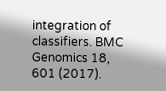integration of classifiers. BMC Genomics 18, 601 (2017).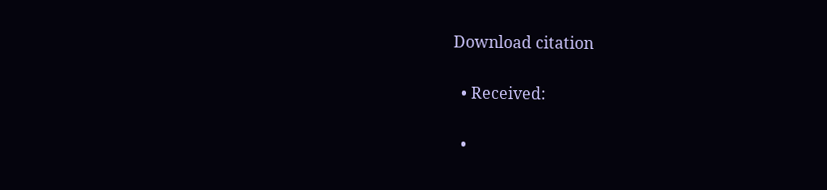Download citation

  • Received:

  •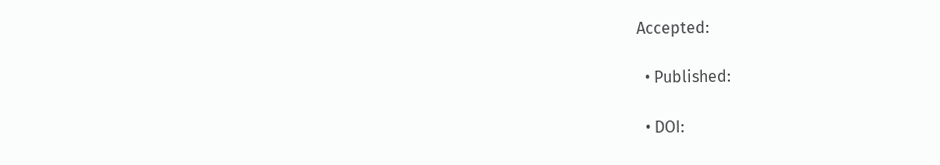Accepted:

  • Published:

  • DOI: